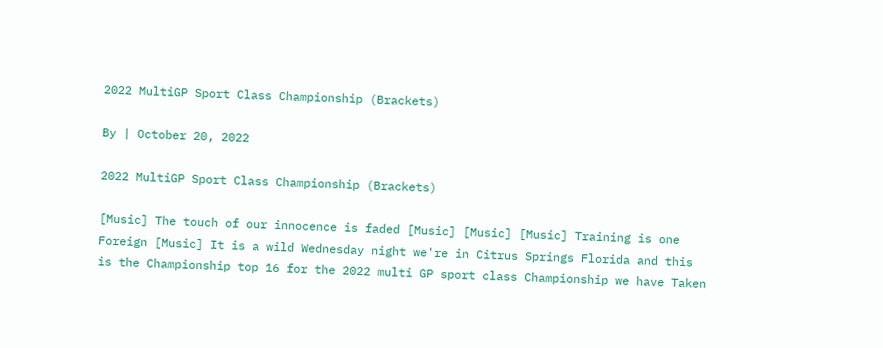2022 MultiGP Sport Class Championship (Brackets)

By | October 20, 2022

2022 MultiGP Sport Class Championship (Brackets)

[Music] The touch of our innocence is faded [Music] [Music] [Music] Training is one Foreign [Music] It is a wild Wednesday night we're in Citrus Springs Florida and this is the Championship top 16 for the 2022 multi GP sport class Championship we have Taken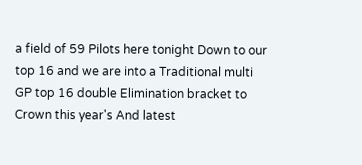a field of 59 Pilots here tonight Down to our top 16 and we are into a Traditional multi GP top 16 double Elimination bracket to Crown this year's And latest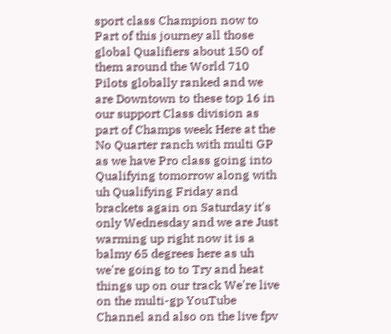sport class Champion now to Part of this journey all those global Qualifiers about 150 of them around the World 710 Pilots globally ranked and we are Downtown to these top 16 in our support Class division as part of Champs week Here at the No Quarter ranch with multi GP as we have Pro class going into Qualifying tomorrow along with uh Qualifying Friday and brackets again on Saturday it's only Wednesday and we are Just warming up right now it is a balmy 65 degrees here as uh we're going to to Try and heat things up on our track We're live on the multi-gp YouTube Channel and also on the live fpv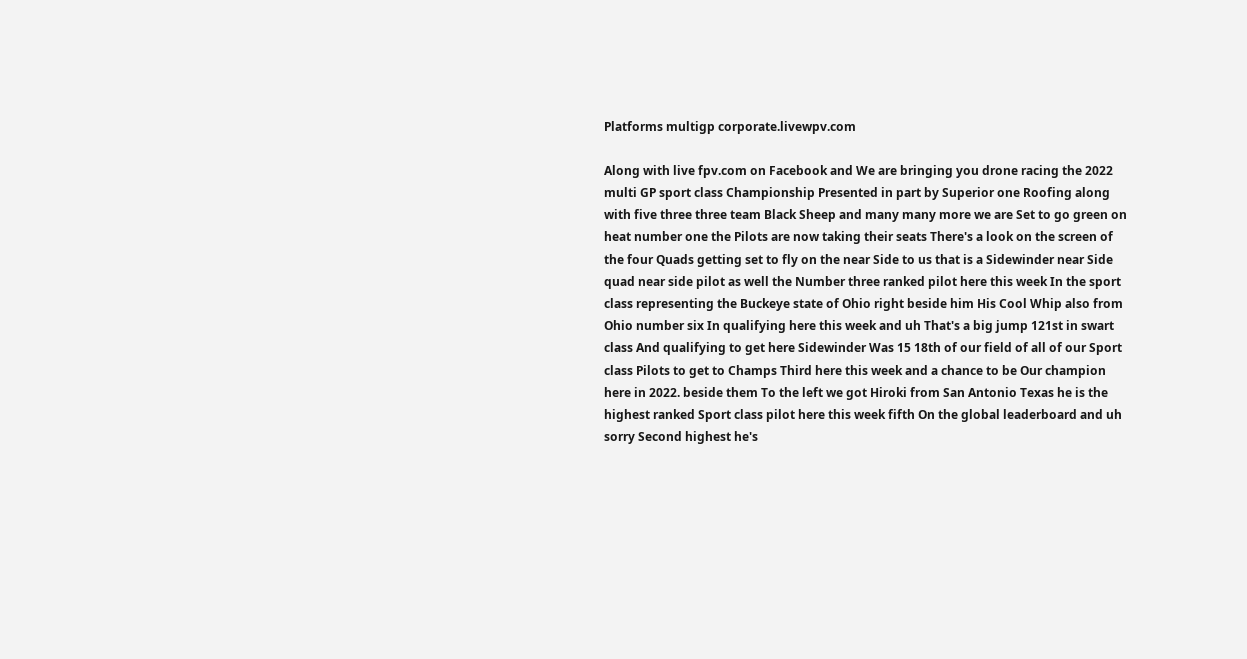Platforms multigp corporate.livewpv.com

Along with live fpv.com on Facebook and We are bringing you drone racing the 2022 multi GP sport class Championship Presented in part by Superior one Roofing along with five three three team Black Sheep and many many more we are Set to go green on heat number one the Pilots are now taking their seats There's a look on the screen of the four Quads getting set to fly on the near Side to us that is a Sidewinder near Side quad near side pilot as well the Number three ranked pilot here this week In the sport class representing the Buckeye state of Ohio right beside him His Cool Whip also from Ohio number six In qualifying here this week and uh That's a big jump 121st in swart class And qualifying to get here Sidewinder Was 15 18th of our field of all of our Sport class Pilots to get to Champs Third here this week and a chance to be Our champion here in 2022. beside them To the left we got Hiroki from San Antonio Texas he is the highest ranked Sport class pilot here this week fifth On the global leaderboard and uh sorry Second highest he's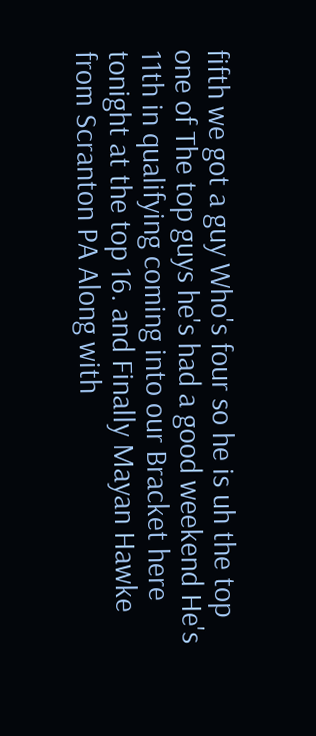fifth we got a guy Who's four so he is uh the top one of The top guys he's had a good weekend He's 11th in qualifying coming into our Bracket here tonight at the top 16. and Finally Mayan Hawke from Scranton PA Along with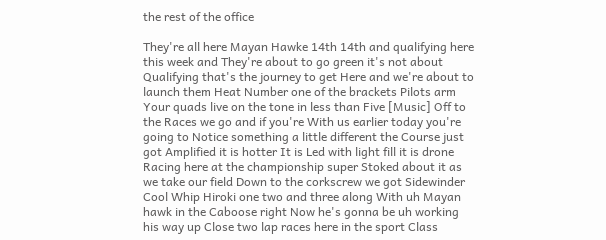the rest of the office

They're all here Mayan Hawke 14th 14th and qualifying here this week and They're about to go green it's not about Qualifying that's the journey to get Here and we're about to launch them Heat Number one of the brackets Pilots arm Your quads live on the tone in less than Five [Music] Off to the Races we go and if you're With us earlier today you're going to Notice something a little different the Course just got Amplified it is hotter It is Led with light fill it is drone Racing here at the championship super Stoked about it as we take our field Down to the corkscrew we got Sidewinder Cool Whip Hiroki one two and three along With uh Mayan hawk in the Caboose right Now he's gonna be uh working his way up Close two lap races here in the sport Class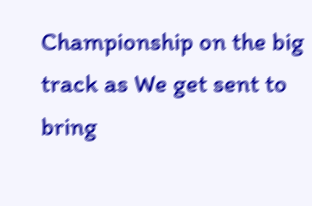Championship on the big track as We get sent to bring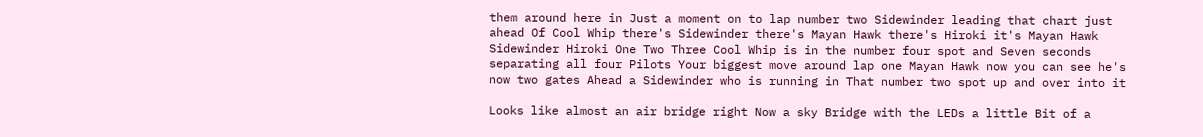them around here in Just a moment on to lap number two Sidewinder leading that chart just ahead Of Cool Whip there's Sidewinder there's Mayan Hawk there's Hiroki it's Mayan Hawk Sidewinder Hiroki One Two Three Cool Whip is in the number four spot and Seven seconds separating all four Pilots Your biggest move around lap one Mayan Hawk now you can see he's now two gates Ahead a Sidewinder who is running in That number two spot up and over into it

Looks like almost an air bridge right Now a sky Bridge with the LEDs a little Bit of a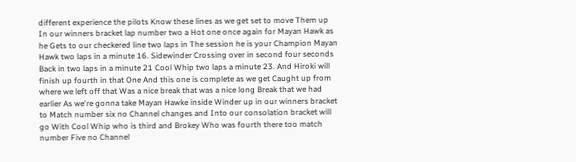different experience the pilots Know these lines as we get set to move Them up In our winners bracket lap number two a Hot one once again for Mayan Hawk as he Gets to our checkered line two laps in The session he is your Champion Mayan Hawk two laps in a minute 16. Sidewinder Crossing over in second four seconds Back in two laps in a minute 21 Cool Whip two laps a minute 23. And Hiroki will finish up fourth in that One And this one is complete as we get Caught up from where we left off that Was a nice break that was a nice long Break that we had earlier As we're gonna take Mayan Hawke inside Winder up in our winners bracket to Match number six no Channel changes and Into our consolation bracket will go With Cool Whip who is third and Brokey Who was fourth there too match number Five no Channel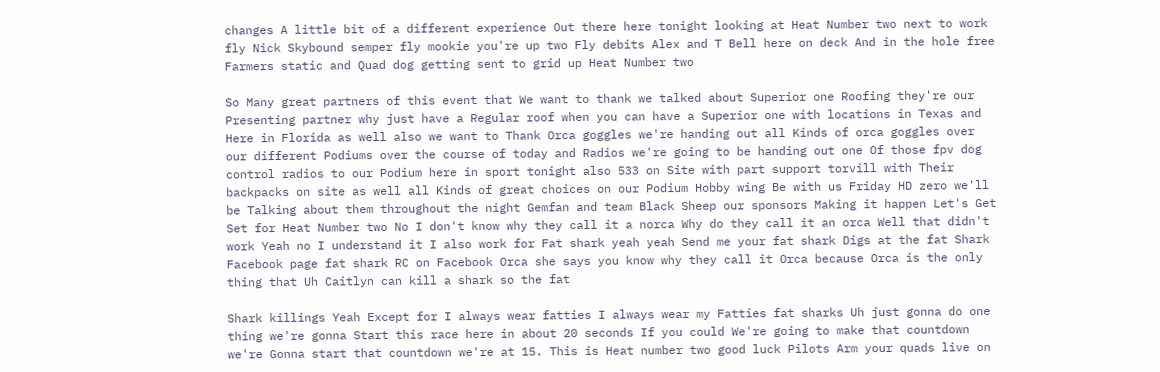changes A little bit of a different experience Out there here tonight looking at Heat Number two next to work fly Nick Skybound semper fly mookie you're up two Fly debits Alex and T Bell here on deck And in the hole free Farmers static and Quad dog getting sent to grid up Heat Number two

So Many great partners of this event that We want to thank we talked about Superior one Roofing they're our Presenting partner why just have a Regular roof when you can have a Superior one with locations in Texas and Here in Florida as well also we want to Thank Orca goggles we're handing out all Kinds of orca goggles over our different Podiums over the course of today and Radios we're going to be handing out one Of those fpv dog control radios to our Podium here in sport tonight also 533 on Site with part support torvill with Their backpacks on site as well all Kinds of great choices on our Podium Hobby wing Be with us Friday HD zero we'll be Talking about them throughout the night Gemfan and team Black Sheep our sponsors Making it happen Let's Get Set for Heat Number two No I don't know why they call it a norca Why do they call it an orca Well that didn't work Yeah no I understand it I also work for Fat shark yeah yeah Send me your fat shark Digs at the fat Shark Facebook page fat shark RC on Facebook Orca she says you know why they call it Orca because Orca is the only thing that Uh Caitlyn can kill a shark so the fat

Shark killings Yeah Except for I always wear fatties I always wear my Fatties fat sharks Uh just gonna do one thing we're gonna Start this race here in about 20 seconds If you could We're going to make that countdown we're Gonna start that countdown we're at 15. This is Heat number two good luck Pilots Arm your quads live on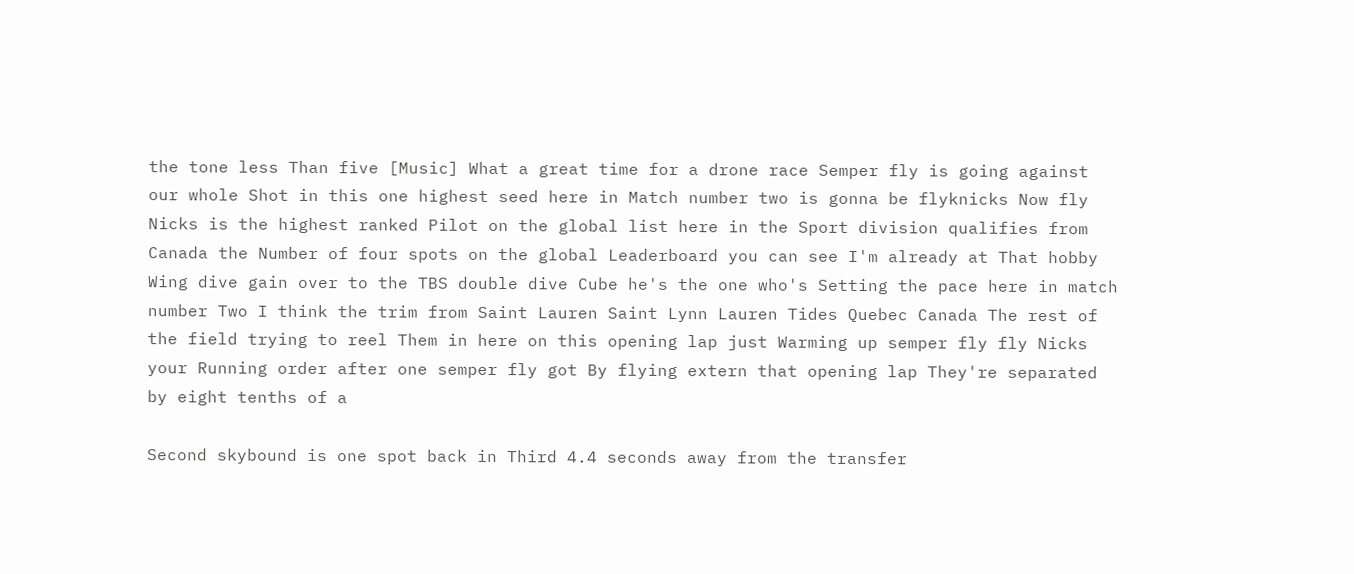the tone less Than five [Music] What a great time for a drone race Semper fly is going against our whole Shot in this one highest seed here in Match number two is gonna be flyknicks Now fly Nicks is the highest ranked Pilot on the global list here in the Sport division qualifies from Canada the Number of four spots on the global Leaderboard you can see I'm already at That hobby Wing dive gain over to the TBS double dive Cube he's the one who's Setting the pace here in match number Two I think the trim from Saint Lauren Saint Lynn Lauren Tides Quebec Canada The rest of the field trying to reel Them in here on this opening lap just Warming up semper fly fly Nicks your Running order after one semper fly got By flying extern that opening lap They're separated by eight tenths of a

Second skybound is one spot back in Third 4.4 seconds away from the transfer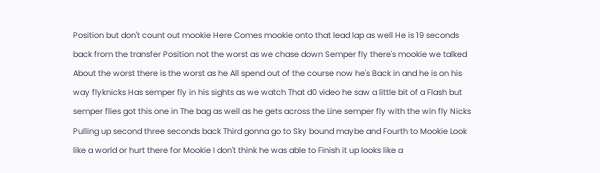Position but don't count out mookie Here Comes mookie onto that lead lap as well He is 19 seconds back from the transfer Position not the worst as we chase down Semper fly there's mookie we talked About the worst there is the worst as he All spend out of the course now he's Back in and he is on his way flyknicks Has semper fly in his sights as we watch That d0 video he saw a little bit of a Flash but semper flies got this one in The bag as well as he gets across the Line semper fly with the win fly Nicks Pulling up second three seconds back Third gonna go to Sky bound maybe and Fourth to Mookie Look like a world or hurt there for Mookie I don't think he was able to Finish it up looks like a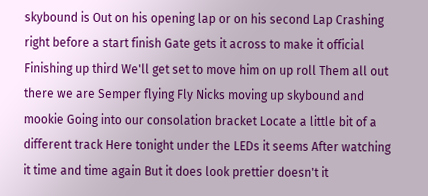skybound is Out on his opening lap or on his second Lap Crashing right before a start finish Gate gets it across to make it official Finishing up third We'll get set to move him on up roll Them all out there we are Semper flying Fly Nicks moving up skybound and mookie Going into our consolation bracket Locate a little bit of a different track Here tonight under the LEDs it seems After watching it time and time again But it does look prettier doesn't it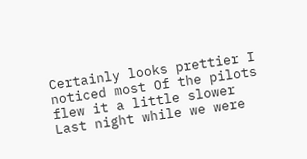Certainly looks prettier I noticed most Of the pilots flew it a little slower Last night while we were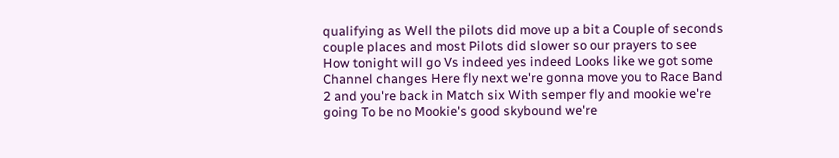qualifying as Well the pilots did move up a bit a Couple of seconds couple places and most Pilots did slower so our prayers to see How tonight will go Vs indeed yes indeed Looks like we got some Channel changes Here fly next we're gonna move you to Race Band 2 and you're back in Match six With semper fly and mookie we're going To be no Mookie's good skybound we're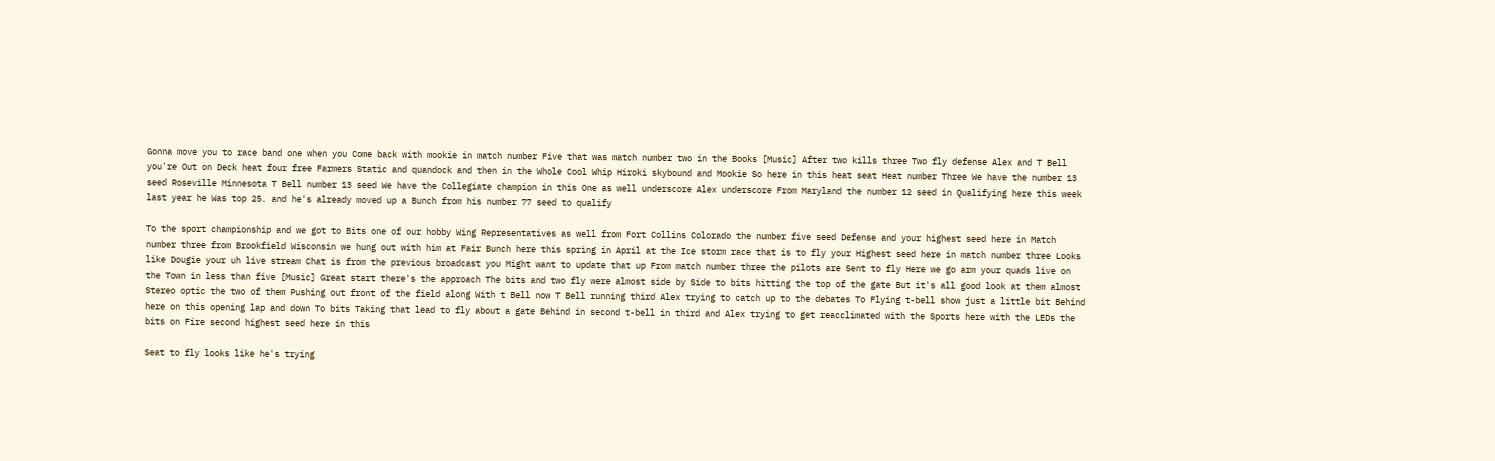Gonna move you to race band one when you Come back with mookie in match number Five that was match number two in the Books [Music] After two kills three Two fly defense Alex and T Bell you're Out on Deck heat four free Farmers Static and quandock and then in the Whole Cool Whip Hiroki skybound and Mookie So here in this heat seat Heat number Three We have the number 13 seed Roseville Minnesota T Bell number 13 seed We have the Collegiate champion in this One as well underscore Alex underscore From Maryland the number 12 seed in Qualifying here this week last year he Was top 25. and he's already moved up a Bunch from his number 77 seed to qualify

To the sport championship and we got to Bits one of our hobby Wing Representatives as well from Fort Collins Colorado the number five seed Defense and your highest seed here in Match number three from Brookfield Wisconsin we hung out with him at Fair Bunch here this spring in April at the Ice storm race that is to fly your Highest seed here in match number three Looks like Dougie your uh live stream Chat is from the previous broadcast you Might want to update that up From match number three the pilots are Sent to fly Here we go arm your quads live on the Town in less than five [Music] Great start there's the approach The bits and two fly were almost side by Side to bits hitting the top of the gate But it's all good look at them almost Stereo optic the two of them Pushing out front of the field along With t Bell now T Bell running third Alex trying to catch up to the debates To Flying t-bell show just a little bit Behind here on this opening lap and down To bits Taking that lead to fly about a gate Behind in second t-bell in third and Alex trying to get reacclimated with the Sports here with the LEDs the bits on Fire second highest seed here in this

Seat to fly looks like he's trying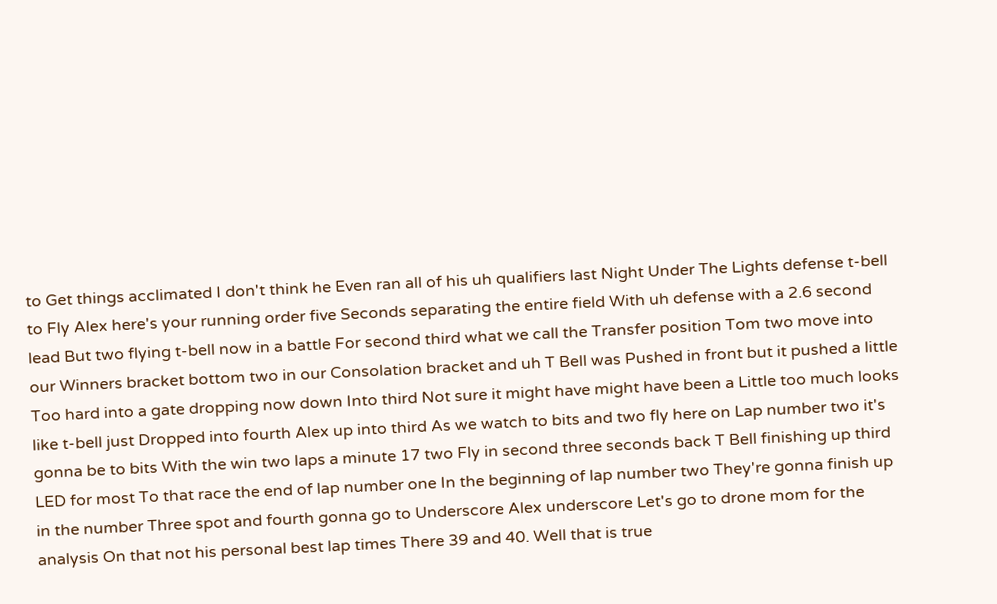to Get things acclimated I don't think he Even ran all of his uh qualifiers last Night Under The Lights defense t-bell to Fly Alex here's your running order five Seconds separating the entire field With uh defense with a 2.6 second lead But two flying t-bell now in a battle For second third what we call the Transfer position Tom two move into our Winners bracket bottom two in our Consolation bracket and uh T Bell was Pushed in front but it pushed a little Too hard into a gate dropping now down Into third Not sure it might have might have been a Little too much looks like t-bell just Dropped into fourth Alex up into third As we watch to bits and two fly here on Lap number two it's gonna be to bits With the win two laps a minute 17 two Fly in second three seconds back T Bell finishing up third LED for most To that race the end of lap number one In the beginning of lap number two They're gonna finish up in the number Three spot and fourth gonna go to Underscore Alex underscore Let's go to drone mom for the analysis On that not his personal best lap times There 39 and 40. Well that is true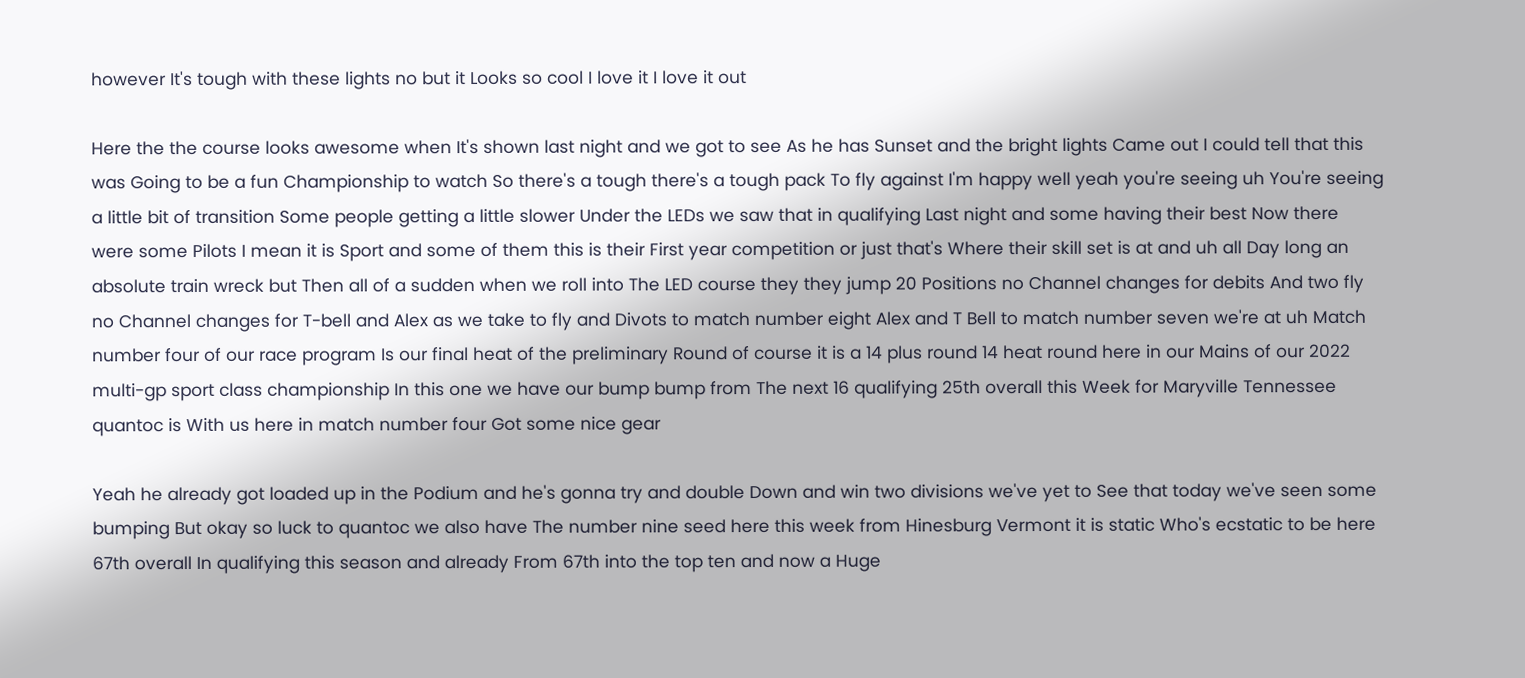however It's tough with these lights no but it Looks so cool I love it I love it out

Here the the course looks awesome when It's shown last night and we got to see As he has Sunset and the bright lights Came out I could tell that this was Going to be a fun Championship to watch So there's a tough there's a tough pack To fly against I'm happy well yeah you're seeing uh You're seeing a little bit of transition Some people getting a little slower Under the LEDs we saw that in qualifying Last night and some having their best Now there were some Pilots I mean it is Sport and some of them this is their First year competition or just that's Where their skill set is at and uh all Day long an absolute train wreck but Then all of a sudden when we roll into The LED course they they jump 20 Positions no Channel changes for debits And two fly no Channel changes for T-bell and Alex as we take to fly and Divots to match number eight Alex and T Bell to match number seven we're at uh Match number four of our race program Is our final heat of the preliminary Round of course it is a 14 plus round 14 heat round here in our Mains of our 2022 multi-gp sport class championship In this one we have our bump bump from The next 16 qualifying 25th overall this Week for Maryville Tennessee quantoc is With us here in match number four Got some nice gear

Yeah he already got loaded up in the Podium and he's gonna try and double Down and win two divisions we've yet to See that today we've seen some bumping But okay so luck to quantoc we also have The number nine seed here this week from Hinesburg Vermont it is static Who's ecstatic to be here 67th overall In qualifying this season and already From 67th into the top ten and now a Huge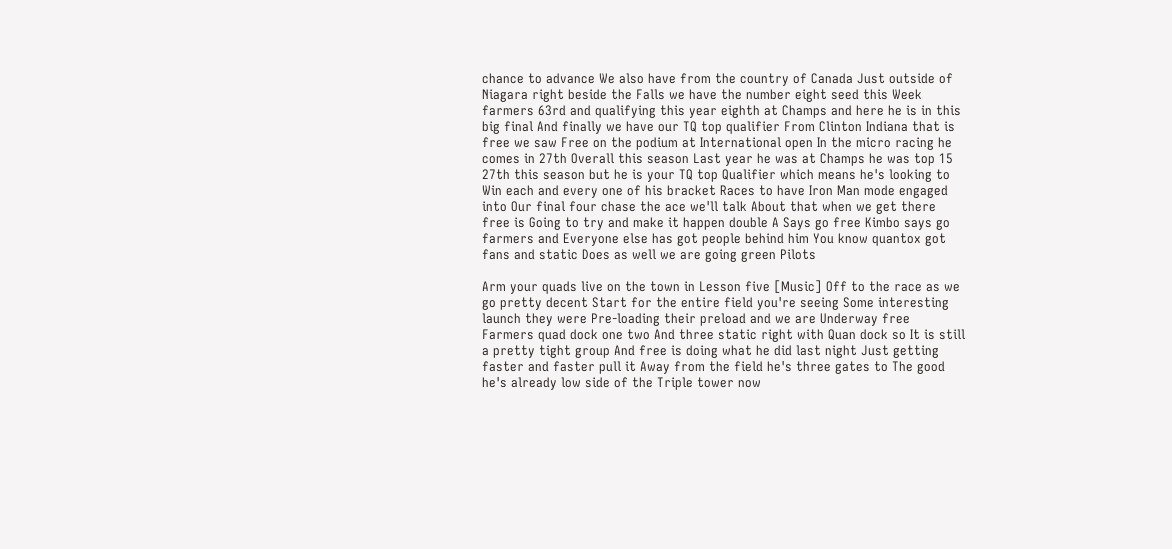chance to advance We also have from the country of Canada Just outside of Niagara right beside the Falls we have the number eight seed this Week farmers 63rd and qualifying this year eighth at Champs and here he is in this big final And finally we have our TQ top qualifier From Clinton Indiana that is free we saw Free on the podium at International open In the micro racing he comes in 27th Overall this season Last year he was at Champs he was top 15 27th this season but he is your TQ top Qualifier which means he's looking to Win each and every one of his bracket Races to have Iron Man mode engaged into Our final four chase the ace we'll talk About that when we get there free is Going to try and make it happen double A Says go free Kimbo says go farmers and Everyone else has got people behind him You know quantox got fans and static Does as well we are going green Pilots

Arm your quads live on the town in Lesson five [Music] Off to the race as we go pretty decent Start for the entire field you're seeing Some interesting launch they were Pre-loading their preload and we are Underway free Farmers quad dock one two And three static right with Quan dock so It is still a pretty tight group And free is doing what he did last night Just getting faster and faster pull it Away from the field he's three gates to The good he's already low side of the Triple tower now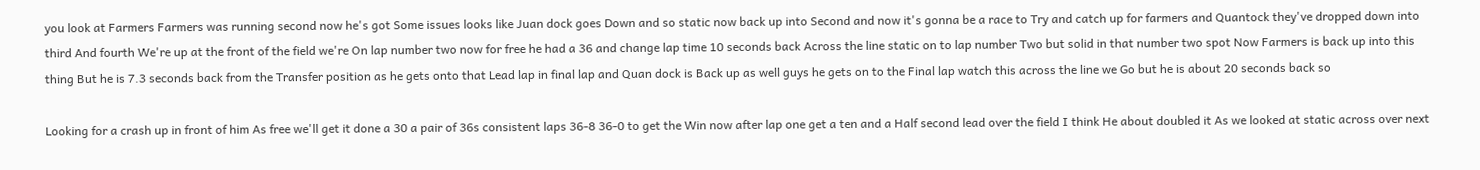you look at Farmers Farmers was running second now he's got Some issues looks like Juan dock goes Down and so static now back up into Second and now it's gonna be a race to Try and catch up for farmers and Quantock they've dropped down into third And fourth We're up at the front of the field we're On lap number two now for free he had a 36 and change lap time 10 seconds back Across the line static on to lap number Two but solid in that number two spot Now Farmers is back up into this thing But he is 7.3 seconds back from the Transfer position as he gets onto that Lead lap in final lap and Quan dock is Back up as well guys he gets on to the Final lap watch this across the line we Go but he is about 20 seconds back so

Looking for a crash up in front of him As free we'll get it done a 30 a pair of 36s consistent laps 36-8 36-0 to get the Win now after lap one get a ten and a Half second lead over the field I think He about doubled it As we looked at static across over next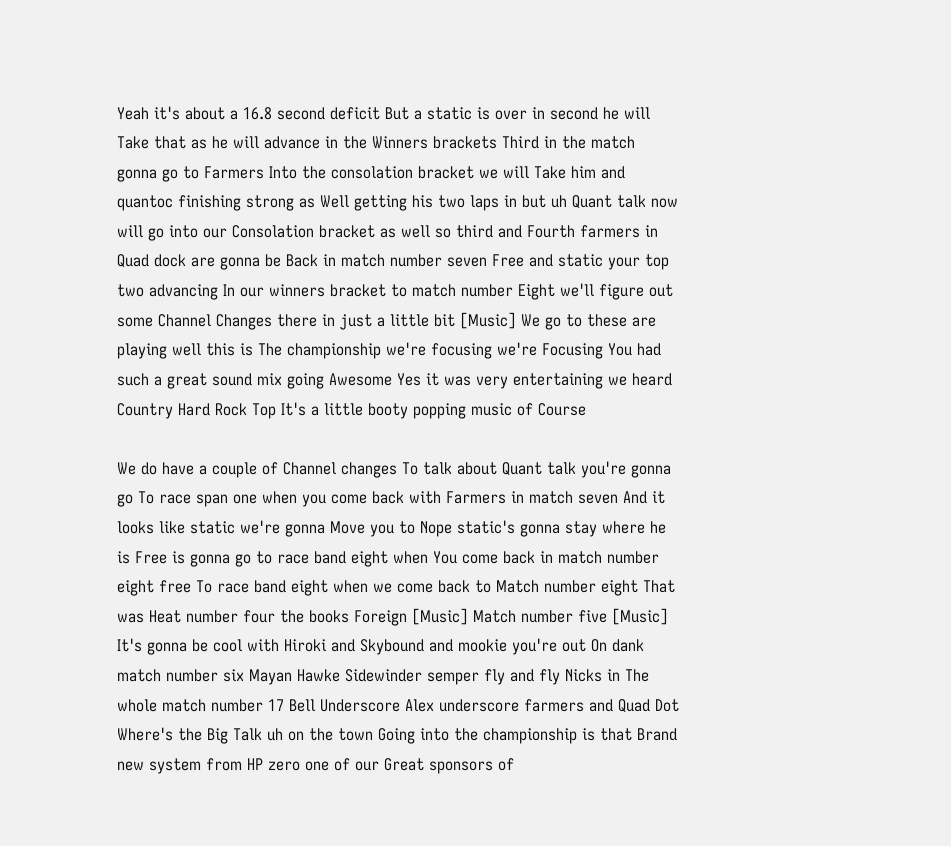Yeah it's about a 16.8 second deficit But a static is over in second he will Take that as he will advance in the Winners brackets Third in the match gonna go to Farmers Into the consolation bracket we will Take him and quantoc finishing strong as Well getting his two laps in but uh Quant talk now will go into our Consolation bracket as well so third and Fourth farmers in Quad dock are gonna be Back in match number seven Free and static your top two advancing In our winners bracket to match number Eight we'll figure out some Channel Changes there in just a little bit [Music] We go to these are playing well this is The championship we're focusing we're Focusing You had such a great sound mix going Awesome Yes it was very entertaining we heard Country Hard Rock Top It's a little booty popping music of Course

We do have a couple of Channel changes To talk about Quant talk you're gonna go To race span one when you come back with Farmers in match seven And it looks like static we're gonna Move you to Nope static's gonna stay where he is Free is gonna go to race band eight when You come back in match number eight free To race band eight when we come back to Match number eight That was Heat number four the books Foreign [Music] Match number five [Music] It's gonna be cool with Hiroki and Skybound and mookie you're out On dank match number six Mayan Hawke Sidewinder semper fly and fly Nicks in The whole match number 17 Bell Underscore Alex underscore farmers and Quad Dot Where's the Big Talk uh on the town Going into the championship is that Brand new system from HP zero one of our Great sponsors of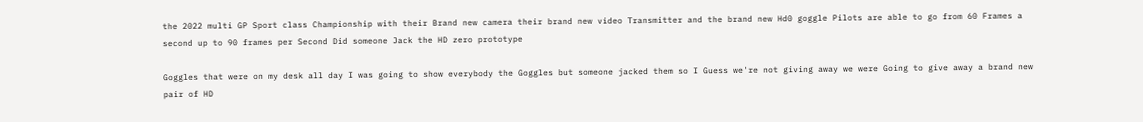the 2022 multi GP Sport class Championship with their Brand new camera their brand new video Transmitter and the brand new Hd0 goggle Pilots are able to go from 60 Frames a second up to 90 frames per Second Did someone Jack the HD zero prototype

Goggles that were on my desk all day I was going to show everybody the Goggles but someone jacked them so I Guess we're not giving away we were Going to give away a brand new pair of HD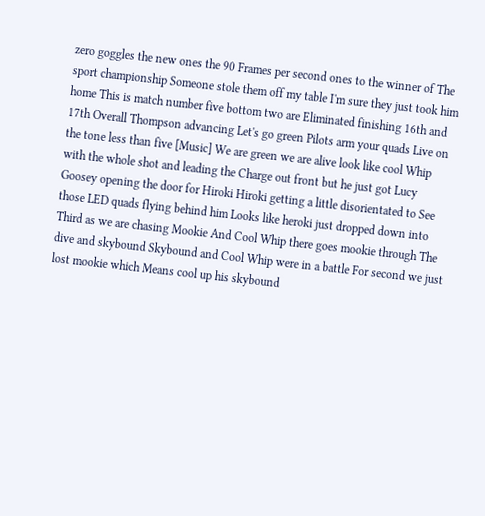zero goggles the new ones the 90 Frames per second ones to the winner of The sport championship Someone stole them off my table I'm sure they just took him home This is match number five bottom two are Eliminated finishing 16th and 17th Overall Thompson advancing Let's go green Pilots arm your quads Live on the tone less than five [Music] We are green we are alive look like cool Whip with the whole shot and leading the Charge out front but he just got Lucy Goosey opening the door for Hiroki Hiroki getting a little disorientated to See those LED quads flying behind him Looks like heroki just dropped down into Third as we are chasing Mookie And Cool Whip there goes mookie through The dive and skybound Skybound and Cool Whip were in a battle For second we just lost mookie which Means cool up his skybound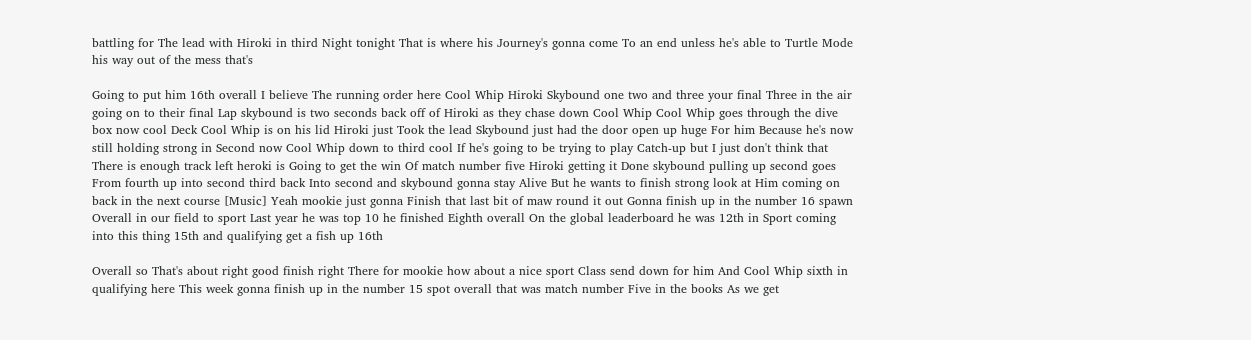battling for The lead with Hiroki in third Night tonight That is where his Journey's gonna come To an end unless he's able to Turtle Mode his way out of the mess that's

Going to put him 16th overall I believe The running order here Cool Whip Hiroki Skybound one two and three your final Three in the air going on to their final Lap skybound is two seconds back off of Hiroki as they chase down Cool Whip Cool Whip goes through the dive box now cool Deck Cool Whip is on his lid Hiroki just Took the lead Skybound just had the door open up huge For him Because he's now still holding strong in Second now Cool Whip down to third cool If he's going to be trying to play Catch-up but I just don't think that There is enough track left heroki is Going to get the win Of match number five Hiroki getting it Done skybound pulling up second goes From fourth up into second third back Into second and skybound gonna stay Alive But he wants to finish strong look at Him coming on back in the next course [Music] Yeah mookie just gonna Finish that last bit of maw round it out Gonna finish up in the number 16 spawn Overall in our field to sport Last year he was top 10 he finished Eighth overall On the global leaderboard he was 12th in Sport coming into this thing 15th and qualifying get a fish up 16th

Overall so That's about right good finish right There for mookie how about a nice sport Class send down for him And Cool Whip sixth in qualifying here This week gonna finish up in the number 15 spot overall that was match number Five in the books As we get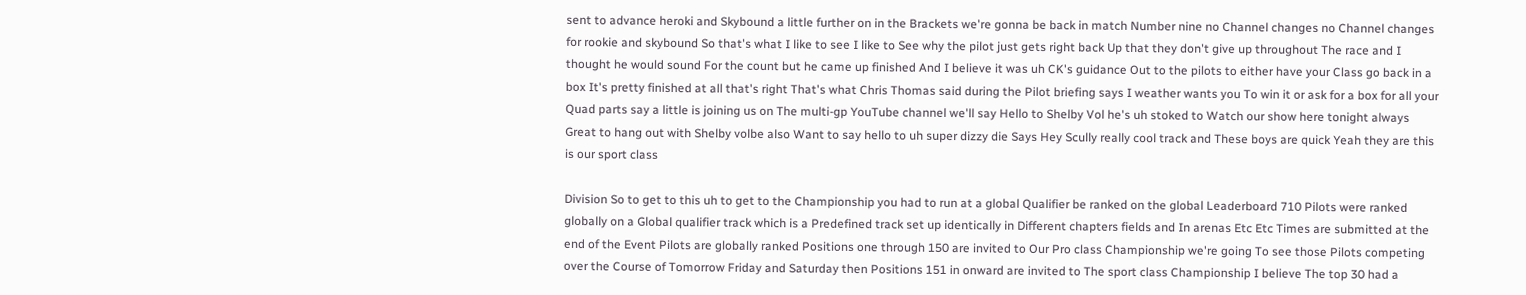sent to advance heroki and Skybound a little further on in the Brackets we're gonna be back in match Number nine no Channel changes no Channel changes for rookie and skybound So that's what I like to see I like to See why the pilot just gets right back Up that they don't give up throughout The race and I thought he would sound For the count but he came up finished And I believe it was uh CK's guidance Out to the pilots to either have your Class go back in a box It's pretty finished at all that's right That's what Chris Thomas said during the Pilot briefing says I weather wants you To win it or ask for a box for all your Quad parts say a little is joining us on The multi-gp YouTube channel we'll say Hello to Shelby Vol he's uh stoked to Watch our show here tonight always Great to hang out with Shelby volbe also Want to say hello to uh super dizzy die Says Hey Scully really cool track and These boys are quick Yeah they are this is our sport class

Division So to get to this uh to get to the Championship you had to run at a global Qualifier be ranked on the global Leaderboard 710 Pilots were ranked globally on a Global qualifier track which is a Predefined track set up identically in Different chapters fields and In arenas Etc Etc Times are submitted at the end of the Event Pilots are globally ranked Positions one through 150 are invited to Our Pro class Championship we're going To see those Pilots competing over the Course of Tomorrow Friday and Saturday then Positions 151 in onward are invited to The sport class Championship I believe The top 30 had a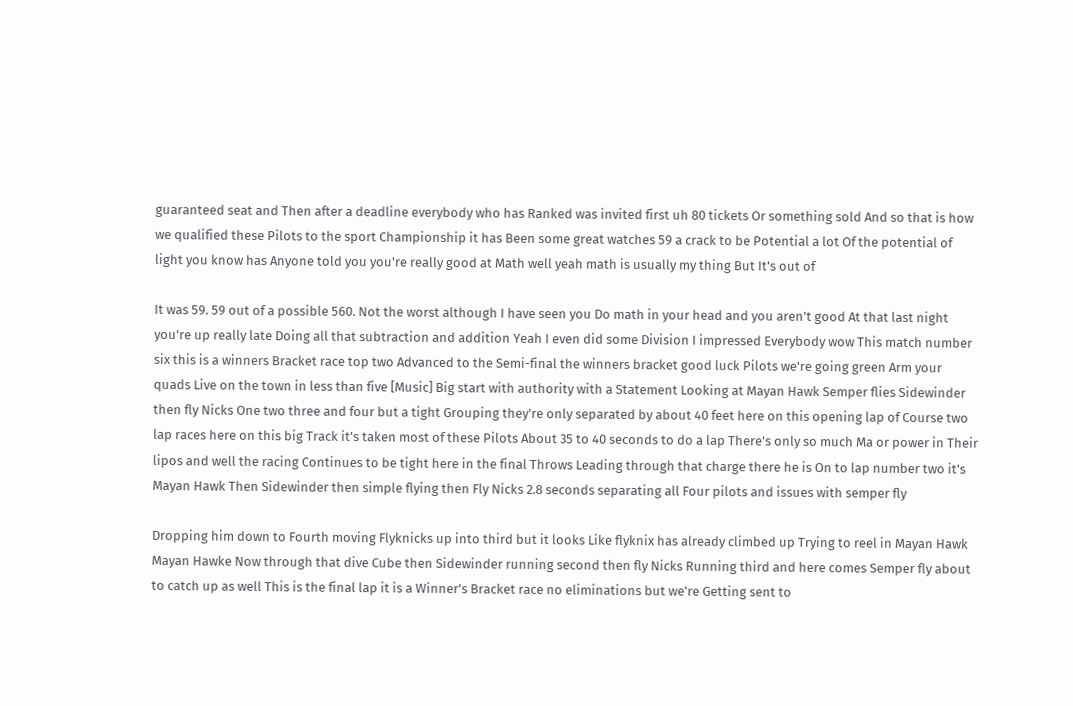guaranteed seat and Then after a deadline everybody who has Ranked was invited first uh 80 tickets Or something sold And so that is how we qualified these Pilots to the sport Championship it has Been some great watches 59 a crack to be Potential a lot Of the potential of light you know has Anyone told you you're really good at Math well yeah math is usually my thing But It's out of

It was 59. 59 out of a possible 560. Not the worst although I have seen you Do math in your head and you aren't good At that last night you're up really late Doing all that subtraction and addition Yeah I even did some Division I impressed Everybody wow This match number six this is a winners Bracket race top two Advanced to the Semi-final the winners bracket good luck Pilots we're going green Arm your quads Live on the town in less than five [Music] Big start with authority with a Statement Looking at Mayan Hawk Semper flies Sidewinder then fly Nicks One two three and four but a tight Grouping they're only separated by about 40 feet here on this opening lap of Course two lap races here on this big Track it's taken most of these Pilots About 35 to 40 seconds to do a lap There's only so much Ma or power in Their lipos and well the racing Continues to be tight here in the final Throws Leading through that charge there he is On to lap number two it's Mayan Hawk Then Sidewinder then simple flying then Fly Nicks 2.8 seconds separating all Four pilots and issues with semper fly

Dropping him down to Fourth moving Flyknicks up into third but it looks Like flyknix has already climbed up Trying to reel in Mayan Hawk Mayan Hawke Now through that dive Cube then Sidewinder running second then fly Nicks Running third and here comes Semper fly about to catch up as well This is the final lap it is a Winner's Bracket race no eliminations but we're Getting sent to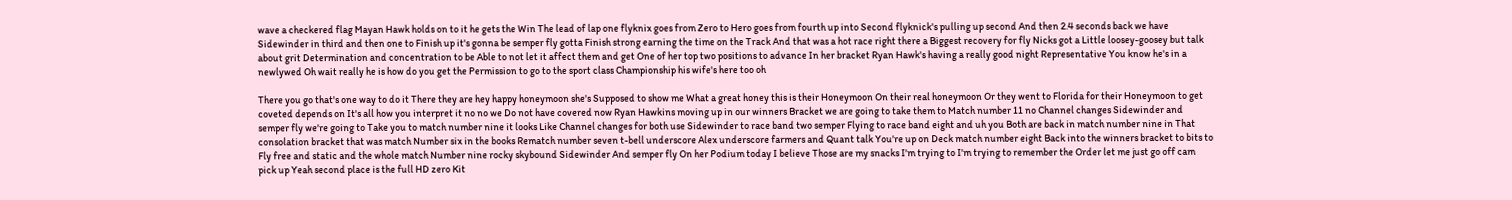wave a checkered flag Mayan Hawk holds on to it he gets the Win The lead of lap one flyknix goes from Zero to Hero goes from fourth up into Second flyknick's pulling up second And then 2.4 seconds back we have Sidewinder in third and then one to Finish up it's gonna be semper fly gotta Finish strong earning the time on the Track And that was a hot race right there a Biggest recovery for fly Nicks got a Little loosey-goosey but talk about grit Determination and concentration to be Able to not let it affect them and get One of her top two positions to advance In her bracket Ryan Hawk's having a really good night Representative You know he's in a newlywed Oh wait really he is how do you get the Permission to go to the sport class Championship his wife's here too oh

There you go that's one way to do it There they are hey happy honeymoon she's Supposed to show me What a great honey this is their Honeymoon On their real honeymoon Or they went to Florida for their Honeymoon to get coveted depends on It's all how you interpret it no no we Do not have covered now Ryan Hawkins moving up in our winners Bracket we are going to take them to Match number 11 no Channel changes Sidewinder and semper fly we're going to Take you to match number nine it looks Like Channel changes for both use Sidewinder to race band two semper Flying to race band eight and uh you Both are back in match number nine in That consolation bracket that was match Number six in the books Rematch number seven t-bell underscore Alex underscore farmers and Quant talk You're up on Deck match number eight Back into the winners bracket to bits to Fly free and static and the whole match Number nine rocky skybound Sidewinder And semper fly On her Podium today I believe Those are my snacks I'm trying to I'm trying to remember the Order let me just go off cam pick up Yeah second place is the full HD zero Kit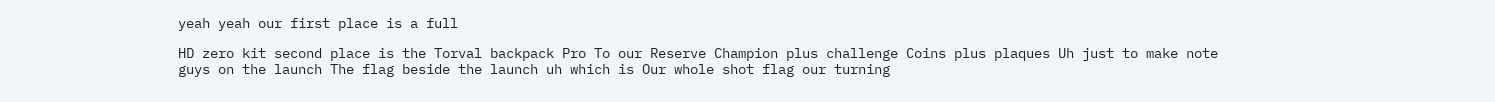yeah yeah our first place is a full

HD zero kit second place is the Torval backpack Pro To our Reserve Champion plus challenge Coins plus plaques Uh just to make note guys on the launch The flag beside the launch uh which is Our whole shot flag our turning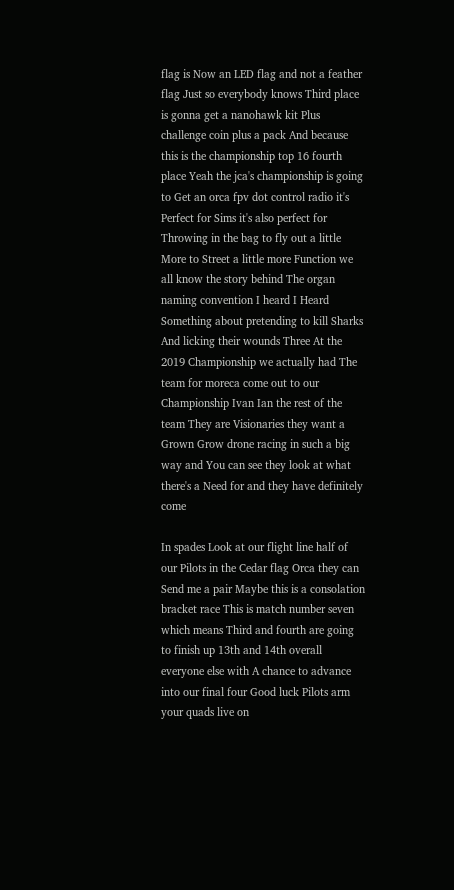flag is Now an LED flag and not a feather flag Just so everybody knows Third place is gonna get a nanohawk kit Plus challenge coin plus a pack And because this is the championship top 16 fourth place Yeah the jca's championship is going to Get an orca fpv dot control radio it's Perfect for Sims it's also perfect for Throwing in the bag to fly out a little More to Street a little more Function we all know the story behind The organ naming convention I heard I Heard Something about pretending to kill Sharks And licking their wounds Three At the 2019 Championship we actually had The team for moreca come out to our Championship Ivan Ian the rest of the team They are Visionaries they want a Grown Grow drone racing in such a big way and You can see they look at what there's a Need for and they have definitely come

In spades Look at our flight line half of our Pilots in the Cedar flag Orca they can Send me a pair Maybe this is a consolation bracket race This is match number seven which means Third and fourth are going to finish up 13th and 14th overall everyone else with A chance to advance into our final four Good luck Pilots arm your quads live on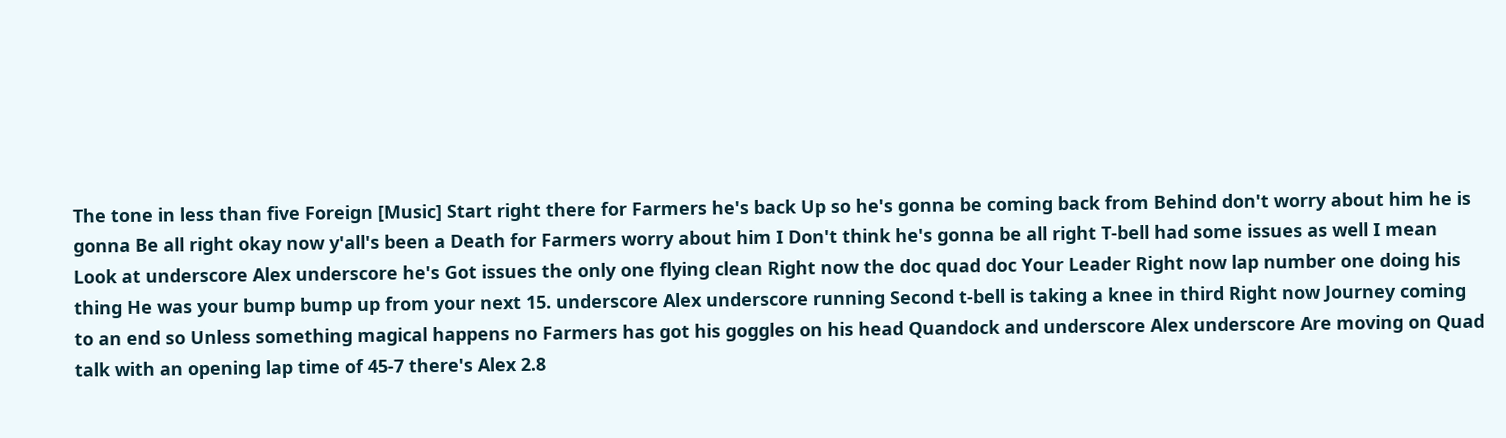The tone in less than five Foreign [Music] Start right there for Farmers he's back Up so he's gonna be coming back from Behind don't worry about him he is gonna Be all right okay now y'all's been a Death for Farmers worry about him I Don't think he's gonna be all right T-bell had some issues as well I mean Look at underscore Alex underscore he's Got issues the only one flying clean Right now the doc quad doc Your Leader Right now lap number one doing his thing He was your bump bump up from your next 15. underscore Alex underscore running Second t-bell is taking a knee in third Right now Journey coming to an end so Unless something magical happens no Farmers has got his goggles on his head Quandock and underscore Alex underscore Are moving on Quad talk with an opening lap time of 45-7 there's Alex 2.8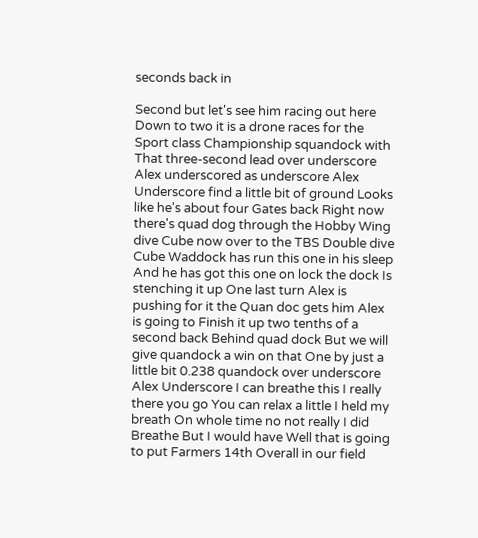seconds back in

Second but let's see him racing out here Down to two it is a drone races for the Sport class Championship squandock with That three-second lead over underscore Alex underscored as underscore Alex Underscore find a little bit of ground Looks like he's about four Gates back Right now there's quad dog through the Hobby Wing dive Cube now over to the TBS Double dive Cube Waddock has run this one in his sleep And he has got this one on lock the dock Is stenching it up One last turn Alex is pushing for it the Quan doc gets him Alex is going to Finish it up two tenths of a second back Behind quad dock But we will give quandock a win on that One by just a little bit 0.238 quandock over underscore Alex Underscore I can breathe this I really there you go You can relax a little I held my breath On whole time no not really I did Breathe But I would have Well that is going to put Farmers 14th Overall in our field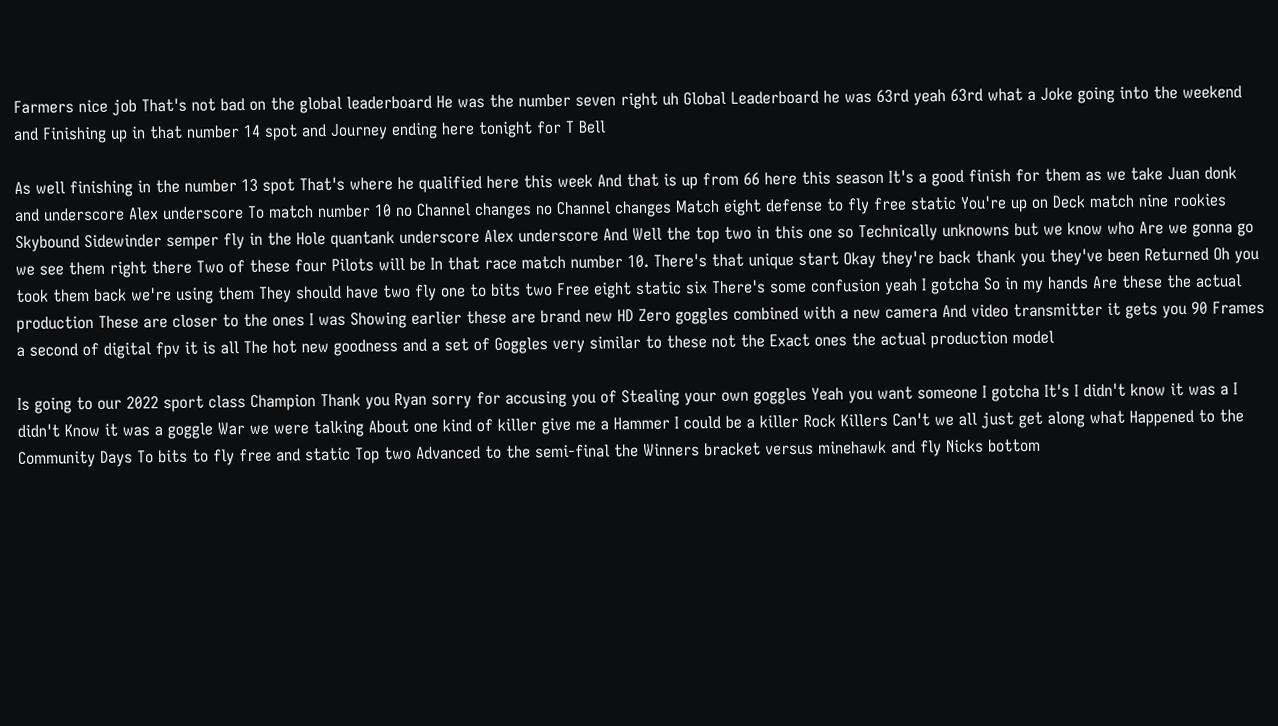Farmers nice job That's not bad on the global leaderboard He was the number seven right uh Global Leaderboard he was 63rd yeah 63rd what a Joke going into the weekend and Finishing up in that number 14 spot and Journey ending here tonight for T Bell

As well finishing in the number 13 spot That's where he qualified here this week And that is up from 66 here this season It's a good finish for them as we take Juan donk and underscore Alex underscore To match number 10 no Channel changes no Channel changes Match eight defense to fly free static You're up on Deck match nine rookies Skybound Sidewinder semper fly in the Hole quantank underscore Alex underscore And Well the top two in this one so Technically unknowns but we know who Are we gonna go we see them right there Two of these four Pilots will be In that race match number 10. There's that unique start Okay they're back thank you they've been Returned Oh you took them back we're using them They should have two fly one to bits two Free eight static six There's some confusion yeah I gotcha So in my hands Are these the actual production These are closer to the ones I was Showing earlier these are brand new HD Zero goggles combined with a new camera And video transmitter it gets you 90 Frames a second of digital fpv it is all The hot new goodness and a set of Goggles very similar to these not the Exact ones the actual production model

Is going to our 2022 sport class Champion Thank you Ryan sorry for accusing you of Stealing your own goggles Yeah you want someone I gotcha It's I didn't know it was a I didn't Know it was a goggle War we were talking About one kind of killer give me a Hammer I could be a killer Rock Killers Can't we all just get along what Happened to the Community Days To bits to fly free and static Top two Advanced to the semi-final the Winners bracket versus minehawk and fly Nicks bottom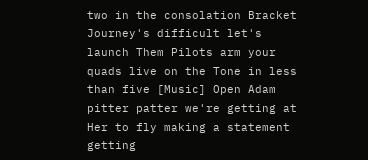two in the consolation Bracket Journey's difficult let's launch Them Pilots arm your quads live on the Tone in less than five [Music] Open Adam pitter patter we're getting at Her to fly making a statement getting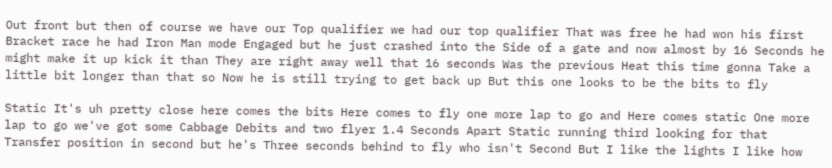Out front but then of course we have our Top qualifier we had our top qualifier That was free he had won his first Bracket race he had Iron Man mode Engaged but he just crashed into the Side of a gate and now almost by 16 Seconds he might make it up kick it than They are right away well that 16 seconds Was the previous Heat this time gonna Take a little bit longer than that so Now he is still trying to get back up But this one looks to be the bits to fly

Static It's uh pretty close here comes the bits Here comes to fly one more lap to go and Here comes static One more lap to go we've got some Cabbage Debits and two flyer 1.4 Seconds Apart Static running third looking for that Transfer position in second but he's Three seconds behind to fly who isn't Second But I like the lights I like how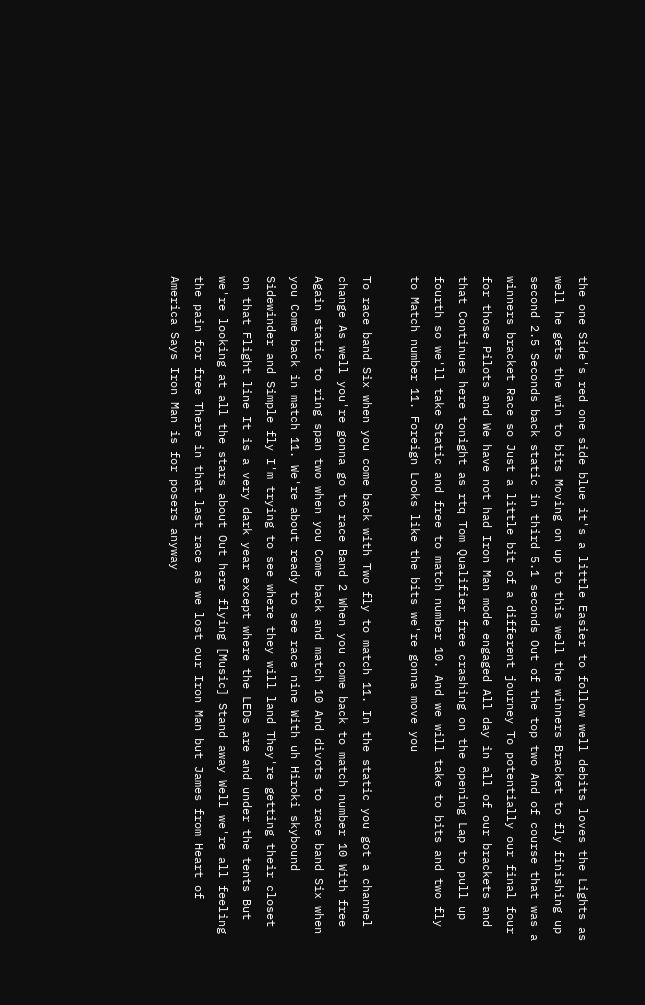the one Side's red one side blue it's a little Easier to follow well debits loves the Lights as well he gets the win to bits Moving on up to this well the winners Bracket to fly finishing up second 2.5 Seconds back static in third 5.1 seconds Out of the top two And of course that was a winners bracket Race so Just a little bit of a different journey To potentially our final four for those Pilots and We have not had Iron Man mode engaged All day in all of our brackets and that Continues here tonight as rtq Tom Qualifier free crashing on the opening Lap to pull up fourth so we'll take Static and free to match number 10. And we will take to bits and two fly to Match number 11. Foreign Looks like the bits we're gonna move you

To race band Six when you come back with Two fly to match 11. In the static you got a channel change As well you're gonna go to race Band 2 When you come back to match number 10 With free Again static to ring span two when you Come back and match 10 And divots to race band Six when you Come back in match 11. We're about ready to see race nine With uh Hiroki skybound Sidewinder and Simple fly I'm trying to see where they will land They're getting their closet on that Flight line It is a very dark year except where the LEDs are and under the tents But we're looking at all the stars about Out here flying [Music] Stand away Well we're all feeling the pain for free There in that last race as we lost our Iron Man but James from Heart of America Says Iron Man is for posers anyway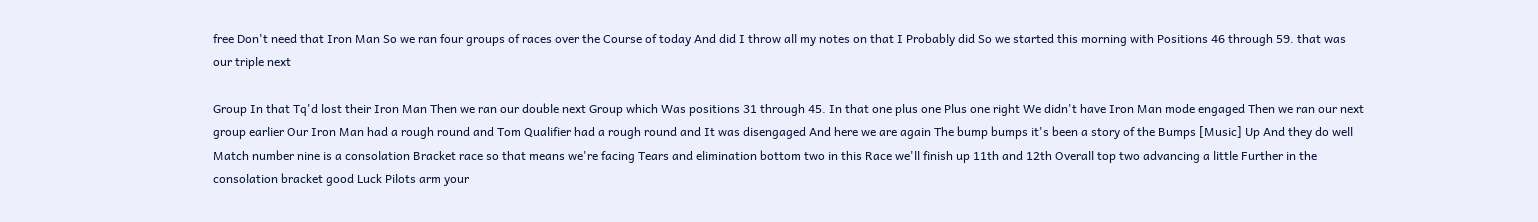free Don't need that Iron Man So we ran four groups of races over the Course of today And did I throw all my notes on that I Probably did So we started this morning with Positions 46 through 59. that was our triple next

Group In that Tq'd lost their Iron Man Then we ran our double next Group which Was positions 31 through 45. In that one plus one Plus one right We didn't have Iron Man mode engaged Then we ran our next group earlier Our Iron Man had a rough round and Tom Qualifier had a rough round and It was disengaged And here we are again The bump bumps it's been a story of the Bumps [Music] Up And they do well Match number nine is a consolation Bracket race so that means we're facing Tears and elimination bottom two in this Race we'll finish up 11th and 12th Overall top two advancing a little Further in the consolation bracket good Luck Pilots arm your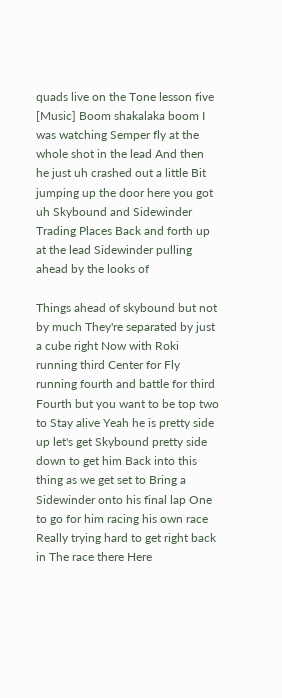quads live on the Tone lesson five [Music] Boom shakalaka boom I was watching Semper fly at the whole shot in the lead And then he just uh crashed out a little Bit jumping up the door here you got uh Skybound and Sidewinder Trading Places Back and forth up at the lead Sidewinder pulling ahead by the looks of

Things ahead of skybound but not by much They're separated by just a cube right Now with Roki running third Center for Fly running fourth and battle for third Fourth but you want to be top two to Stay alive Yeah he is pretty side up let's get Skybound pretty side down to get him Back into this thing as we get set to Bring a Sidewinder onto his final lap One to go for him racing his own race Really trying hard to get right back in The race there Here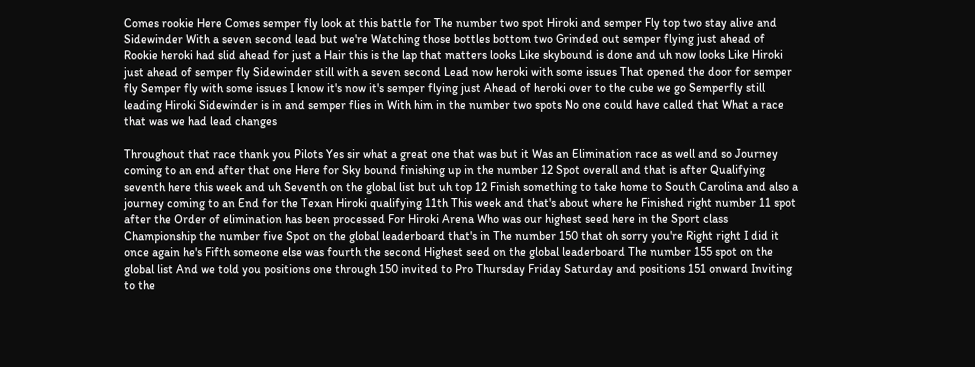Comes rookie Here Comes semper fly look at this battle for The number two spot Hiroki and semper Fly top two stay alive and Sidewinder With a seven second lead but we're Watching those bottles bottom two Grinded out semper flying just ahead of Rookie heroki had slid ahead for just a Hair this is the lap that matters looks Like skybound is done and uh now looks Like Hiroki just ahead of semper fly Sidewinder still with a seven second Lead now heroki with some issues That opened the door for semper fly Semper fly with some issues I know it's now it's semper flying just Ahead of heroki over to the cube we go Semperfly still leading Hiroki Sidewinder is in and semper flies in With him in the number two spots No one could have called that What a race that was we had lead changes

Throughout that race thank you Pilots Yes sir what a great one that was but it Was an Elimination race as well and so Journey coming to an end after that one Here for Sky bound finishing up in the number 12 Spot overall and that is after Qualifying seventh here this week and uh Seventh on the global list but uh top 12 Finish something to take home to South Carolina and also a journey coming to an End for the Texan Hiroki qualifying 11th This week and that's about where he Finished right number 11 spot after the Order of elimination has been processed For Hiroki Arena Who was our highest seed here in the Sport class Championship the number five Spot on the global leaderboard that's in The number 150 that oh sorry you're Right right I did it once again he's Fifth someone else was fourth the second Highest seed on the global leaderboard The number 155 spot on the global list And we told you positions one through 150 invited to Pro Thursday Friday Saturday and positions 151 onward Inviting to the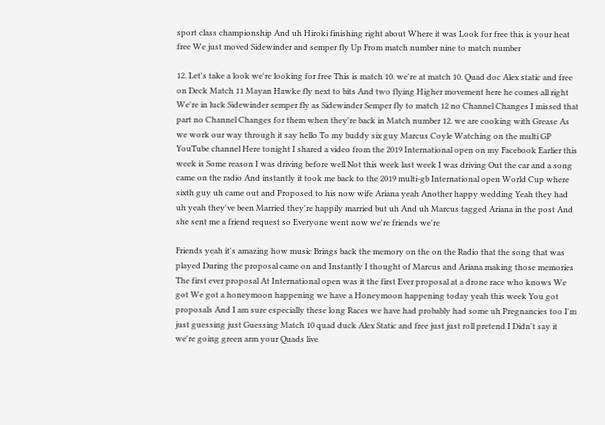sport class championship And uh Hiroki finishing right about Where it was Look for free this is your heat free We just moved Sidewinder and semper fly Up From match number nine to match number

12. Let's take a look we're looking for free This is match 10. we're at match 10. Quad doc Alex static and free on Deck Match 11 Mayan Hawke fly next to bits And two flying Higher movement here he comes all right We're in luck Sidewinder semper fly as Sidewinder Semper fly to match 12 no Channel Changes I missed that part no Channel Changes for them when they're back in Match number 12. we are cooking with Grease As we work our way through it say hello To my buddy six guy Marcus Coyle Watching on the multi GP YouTube channel Here tonight I shared a video from the 2019 International open on my Facebook Earlier this week is Some reason I was driving before well Not this week last week I was driving Out the car and a song came on the radio And instantly it took me back to the 2019 multi-gb International open World Cup where sixth guy uh came out and Proposed to his now wife Ariana yeah Another happy wedding Yeah they had uh yeah they've been Married they're happily married but uh And uh Marcus tagged Ariana in the post And she sent me a friend request so Everyone went now we're friends we're

Friends yeah it's amazing how music Brings back the memory on the on the Radio that the song that was played During the proposal came on and Instantly I thought of Marcus and Ariana making those memories The first ever proposal At International open was it the first Ever proposal at a drone race who knows We got We got a honeymoon happening we have a Honeymoon happening today yeah this week You got proposals And I am sure especially these long Races we have had probably had some uh Pregnancies too I'm just guessing just Guessing Match 10 quad duck Alex Static and free just just roll pretend I Didn't say it we're going green arm your Quads live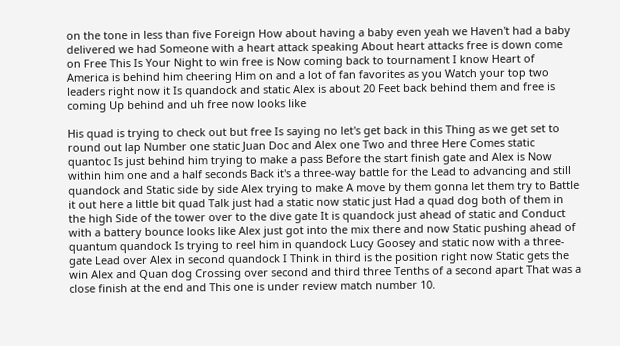on the tone in less than five Foreign How about having a baby even yeah we Haven't had a baby delivered we had Someone with a heart attack speaking About heart attacks free is down come on Free This Is Your Night to win free is Now coming back to tournament I know Heart of America is behind him cheering Him on and a lot of fan favorites as you Watch your top two leaders right now it Is quandock and static Alex is about 20 Feet back behind them and free is coming Up behind and uh free now looks like

His quad is trying to check out but free Is saying no let's get back in this Thing as we get set to round out lap Number one static Juan Doc and Alex one Two and three Here Comes static quantoc Is just behind him trying to make a pass Before the start finish gate and Alex is Now within him one and a half seconds Back it's a three-way battle for the Lead to advancing and still quandock and Static side by side Alex trying to make A move by them gonna let them try to Battle it out here a little bit quad Talk just had a static now static just Had a quad dog both of them in the high Side of the tower over to the dive gate It is quandock just ahead of static and Conduct with a battery bounce looks like Alex just got into the mix there and now Static pushing ahead of quantum quandock Is trying to reel him in quandock Lucy Goosey and static now with a three-gate Lead over Alex in second quandock I Think in third is the position right now Static gets the win Alex and Quan dog Crossing over second and third three Tenths of a second apart That was a close finish at the end and This one is under review match number 10.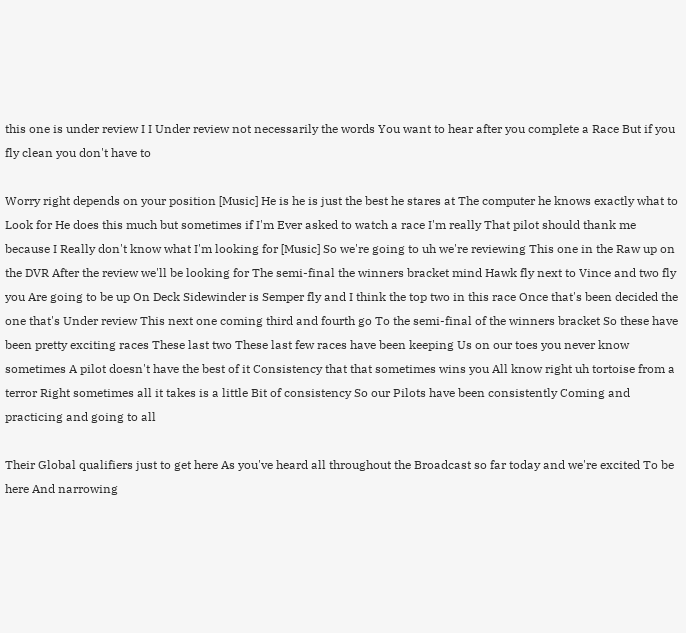this one is under review I I Under review not necessarily the words You want to hear after you complete a Race But if you fly clean you don't have to

Worry right depends on your position [Music] He is he is just the best he stares at The computer he knows exactly what to Look for He does this much but sometimes if I'm Ever asked to watch a race I'm really That pilot should thank me because I Really don't know what I'm looking for [Music] So we're going to uh we're reviewing This one in the Raw up on the DVR After the review we'll be looking for The semi-final the winners bracket mind Hawk fly next to Vince and two fly you Are going to be up On Deck Sidewinder is Semper fly and I think the top two in this race Once that's been decided the one that's Under review This next one coming third and fourth go To the semi-final of the winners bracket So these have been pretty exciting races These last two These last few races have been keeping Us on our toes you never know sometimes A pilot doesn't have the best of it Consistency that that sometimes wins you All know right uh tortoise from a terror Right sometimes all it takes is a little Bit of consistency So our Pilots have been consistently Coming and practicing and going to all

Their Global qualifiers just to get here As you've heard all throughout the Broadcast so far today and we're excited To be here And narrowing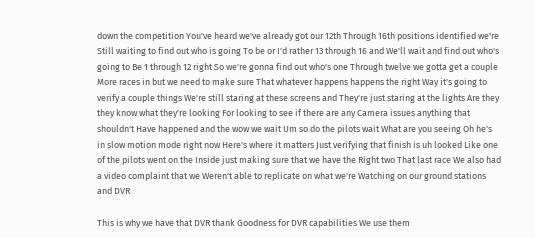down the competition You've heard we've already got our 12th Through 16th positions identified we're Still waiting to find out who is going To be or I'd rather 13 through 16 and We'll wait and find out who's going to Be 1 through 12 right So we're gonna find out who's one Through twelve we gotta get a couple More races in but we need to make sure That whatever happens happens the right Way it's going to verify a couple things We're still staring at these screens and They're just staring at the lights Are they they know what they're looking For looking to see if there are any Camera issues anything that shouldn't Have happened and the wow we wait Um so do the pilots wait What are you seeing Oh he's in slow motion mode right now Here's where it matters Just verifying that finish is uh looked Like one of the pilots went on the Inside just making sure that we have the Right two That last race We also had a video complaint that we Weren't able to replicate on what we're Watching on our ground stations and DVR

This is why we have that DVR thank Goodness for DVR capabilities We use them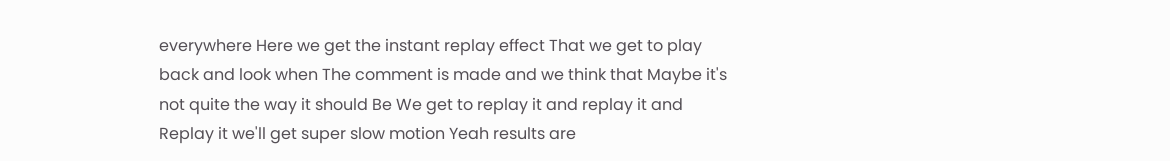everywhere Here we get the instant replay effect That we get to play back and look when The comment is made and we think that Maybe it's not quite the way it should Be We get to replay it and replay it and Replay it we'll get super slow motion Yeah results are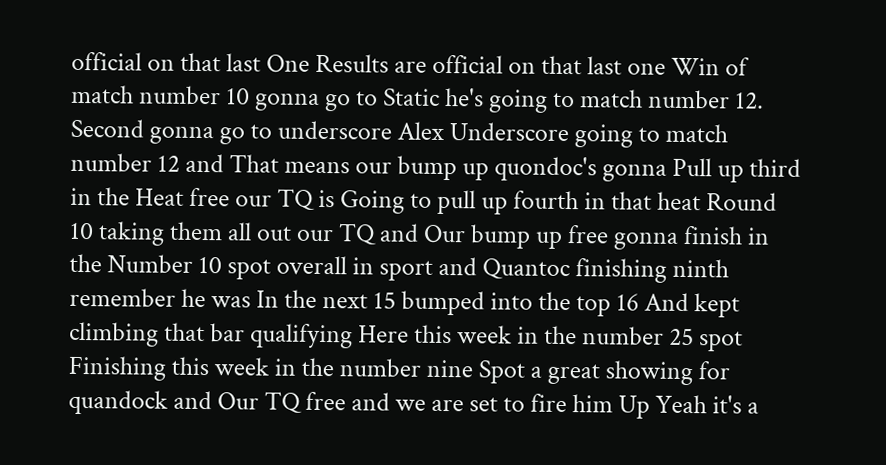official on that last One Results are official on that last one Win of match number 10 gonna go to Static he's going to match number 12. Second gonna go to underscore Alex Underscore going to match number 12 and That means our bump up quondoc's gonna Pull up third in the Heat free our TQ is Going to pull up fourth in that heat Round 10 taking them all out our TQ and Our bump up free gonna finish in the Number 10 spot overall in sport and Quantoc finishing ninth remember he was In the next 15 bumped into the top 16 And kept climbing that bar qualifying Here this week in the number 25 spot Finishing this week in the number nine Spot a great showing for quandock and Our TQ free and we are set to fire him Up Yeah it's a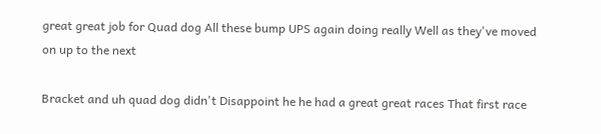great great job for Quad dog All these bump UPS again doing really Well as they've moved on up to the next

Bracket and uh quad dog didn't Disappoint he he had a great great races That first race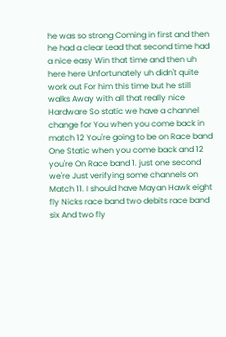he was so strong Coming in first and then he had a clear Lead that second time had a nice easy Win that time and then uh here here Unfortunately uh didn't quite work out For him this time but he still walks Away with all that really nice Hardware So static we have a channel change for You when you come back in match 12 You're going to be on Race band One Static when you come back and 12 you're On Race band 1. just one second we're Just verifying some channels on Match 11. I should have Mayan Hawk eight fly Nicks race band two debits race band six And two fly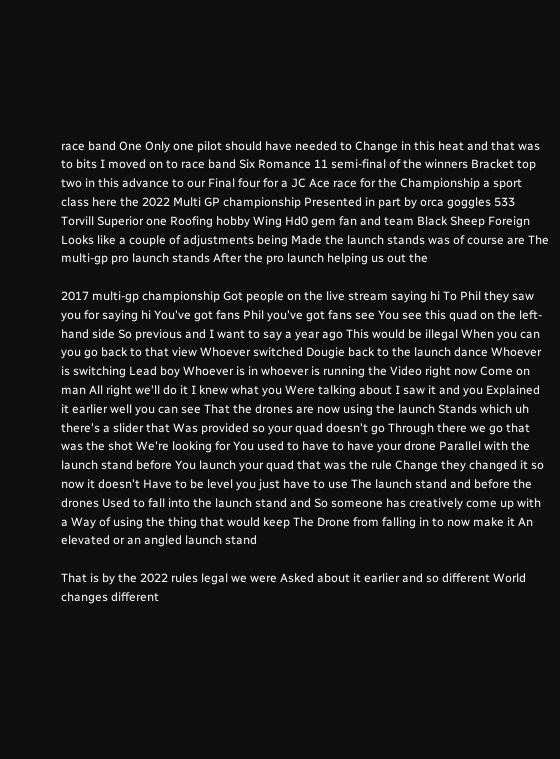race band One Only one pilot should have needed to Change in this heat and that was to bits I moved on to race band Six Romance 11 semi-final of the winners Bracket top two in this advance to our Final four for a JC Ace race for the Championship a sport class here the 2022 Multi GP championship Presented in part by orca goggles 533 Torvill Superior one Roofing hobby Wing Hd0 gem fan and team Black Sheep Foreign Looks like a couple of adjustments being Made the launch stands was of course are The multi-gp pro launch stands After the pro launch helping us out the

2017 multi-gp championship Got people on the live stream saying hi To Phil they saw you for saying hi You've got fans Phil you've got fans see You see this quad on the left-hand side So previous and I want to say a year ago This would be illegal When you can you go back to that view Whoever switched Dougie back to the launch dance Whoever is switching Lead boy Whoever is in whoever is running the Video right now Come on man All right we'll do it I knew what you Were talking about I saw it and you Explained it earlier well you can see That the drones are now using the launch Stands which uh there's a slider that Was provided so your quad doesn't go Through there we go that was the shot We're looking for You used to have to have your drone Parallel with the launch stand before You launch your quad that was the rule Change they changed it so now it doesn't Have to be level you just have to use The launch stand and before the drones Used to fall into the launch stand and So someone has creatively come up with a Way of using the thing that would keep The Drone from falling in to now make it An elevated or an angled launch stand

That is by the 2022 rules legal we were Asked about it earlier and so different World changes different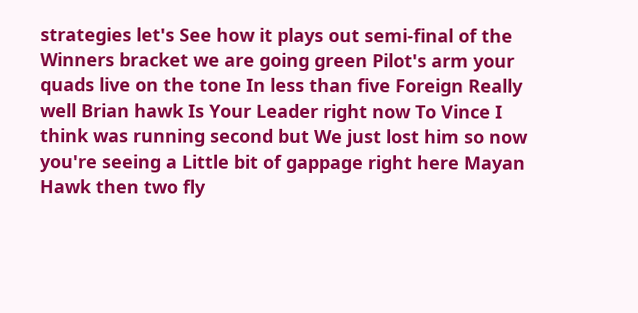strategies let's See how it plays out semi-final of the Winners bracket we are going green Pilot's arm your quads live on the tone In less than five Foreign Really well Brian hawk Is Your Leader right now To Vince I think was running second but We just lost him so now you're seeing a Little bit of gappage right here Mayan Hawk then two fly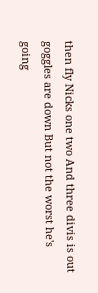then fly Nicks one two And three divis is out goggles are down But not the worst he's going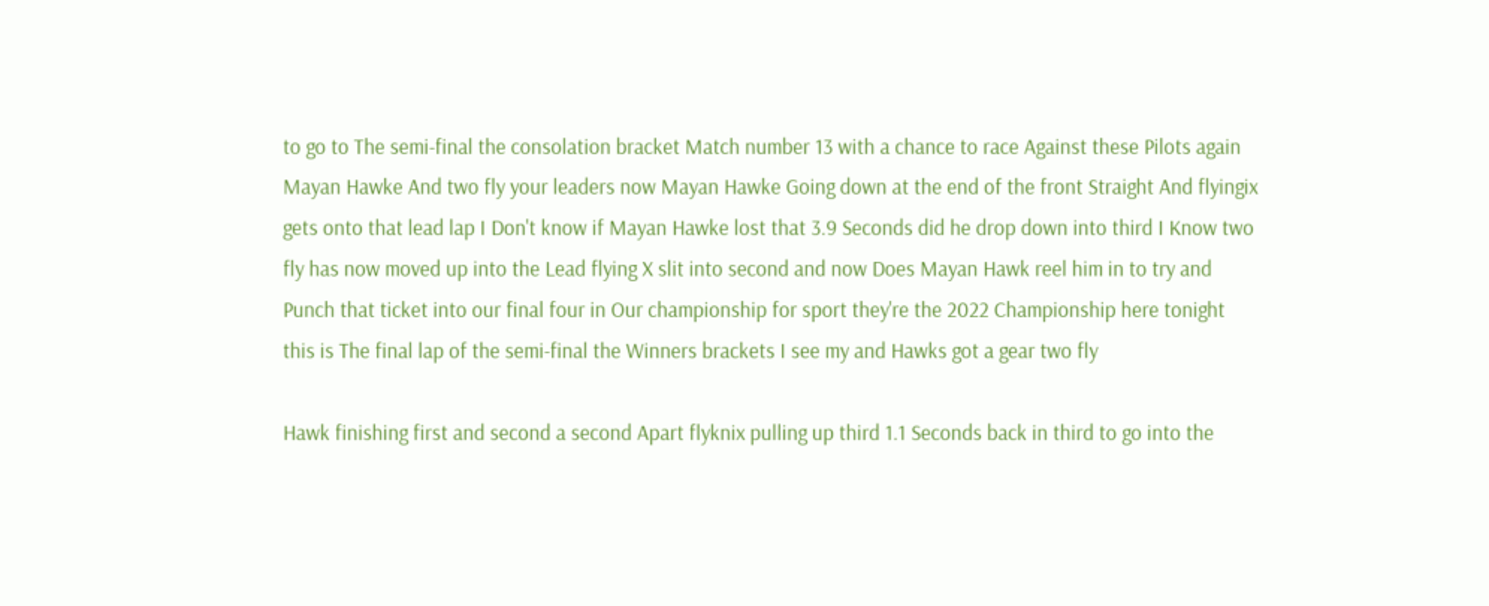to go to The semi-final the consolation bracket Match number 13 with a chance to race Against these Pilots again Mayan Hawke And two fly your leaders now Mayan Hawke Going down at the end of the front Straight And flyingix gets onto that lead lap I Don't know if Mayan Hawke lost that 3.9 Seconds did he drop down into third I Know two fly has now moved up into the Lead flying X slit into second and now Does Mayan Hawk reel him in to try and Punch that ticket into our final four in Our championship for sport they're the 2022 Championship here tonight this is The final lap of the semi-final the Winners brackets I see my and Hawks got a gear two fly

Hawk finishing first and second a second Apart flyknix pulling up third 1.1 Seconds back in third to go into the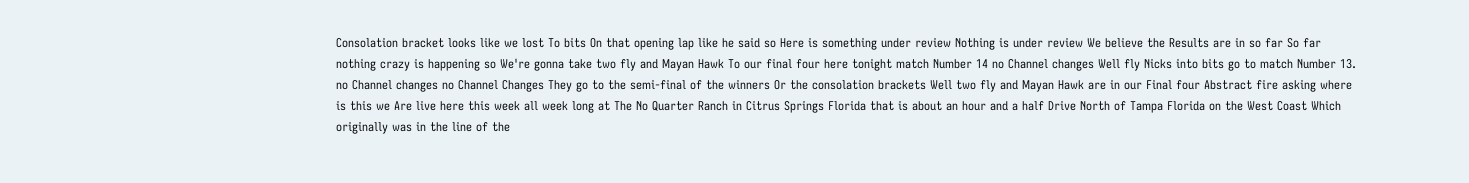Consolation bracket looks like we lost To bits On that opening lap like he said so Here is something under review Nothing is under review We believe the Results are in so far So far nothing crazy is happening so We're gonna take two fly and Mayan Hawk To our final four here tonight match Number 14 no Channel changes Well fly Nicks into bits go to match Number 13. no Channel changes no Channel Changes They go to the semi-final of the winners Or the consolation brackets Well two fly and Mayan Hawk are in our Final four Abstract fire asking where is this we Are live here this week all week long at The No Quarter Ranch in Citrus Springs Florida that is about an hour and a half Drive North of Tampa Florida on the West Coast Which originally was in the line of the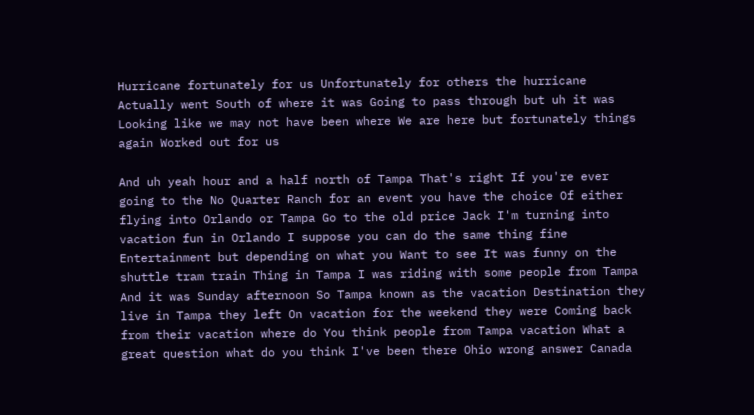Hurricane fortunately for us Unfortunately for others the hurricane Actually went South of where it was Going to pass through but uh it was Looking like we may not have been where We are here but fortunately things again Worked out for us

And uh yeah hour and a half north of Tampa That's right If you're ever going to the No Quarter Ranch for an event you have the choice Of either flying into Orlando or Tampa Go to the old price Jack I'm turning into vacation fun in Orlando I suppose you can do the same thing fine Entertainment but depending on what you Want to see It was funny on the shuttle tram train Thing in Tampa I was riding with some people from Tampa And it was Sunday afternoon So Tampa known as the vacation Destination they live in Tampa they left On vacation for the weekend they were Coming back from their vacation where do You think people from Tampa vacation What a great question what do you think I've been there Ohio wrong answer Canada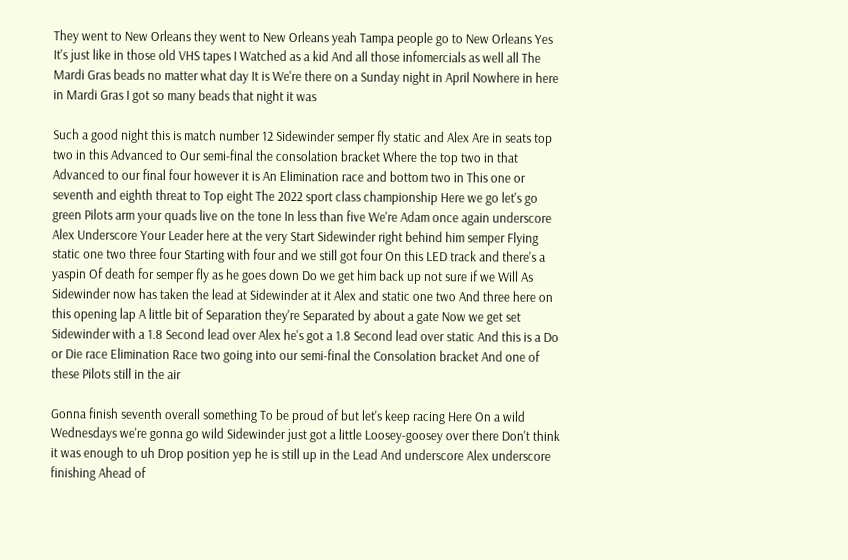They went to New Orleans they went to New Orleans yeah Tampa people go to New Orleans Yes It's just like in those old VHS tapes I Watched as a kid And all those infomercials as well all The Mardi Gras beads no matter what day It is We're there on a Sunday night in April Nowhere in here in Mardi Gras I got so many beads that night it was

Such a good night this is match number 12 Sidewinder semper fly static and Alex Are in seats top two in this Advanced to Our semi-final the consolation bracket Where the top two in that Advanced to our final four however it is An Elimination race and bottom two in This one or seventh and eighth threat to Top eight The 2022 sport class championship Here we go let's go green Pilots arm your quads live on the tone In less than five We're Adam once again underscore Alex Underscore Your Leader here at the very Start Sidewinder right behind him semper Flying static one two three four Starting with four and we still got four On this LED track and there's a yaspin Of death for semper fly as he goes down Do we get him back up not sure if we Will As Sidewinder now has taken the lead at Sidewinder at it Alex and static one two And three here on this opening lap A little bit of Separation they're Separated by about a gate Now we get set Sidewinder with a 1.8 Second lead over Alex he's got a 1.8 Second lead over static And this is a Do or Die race Elimination Race two going into our semi-final the Consolation bracket And one of these Pilots still in the air

Gonna finish seventh overall something To be proud of but let's keep racing Here On a wild Wednesdays we're gonna go wild Sidewinder just got a little Loosey-goosey over there Don't think it was enough to uh Drop position yep he is still up in the Lead And underscore Alex underscore finishing Ahead of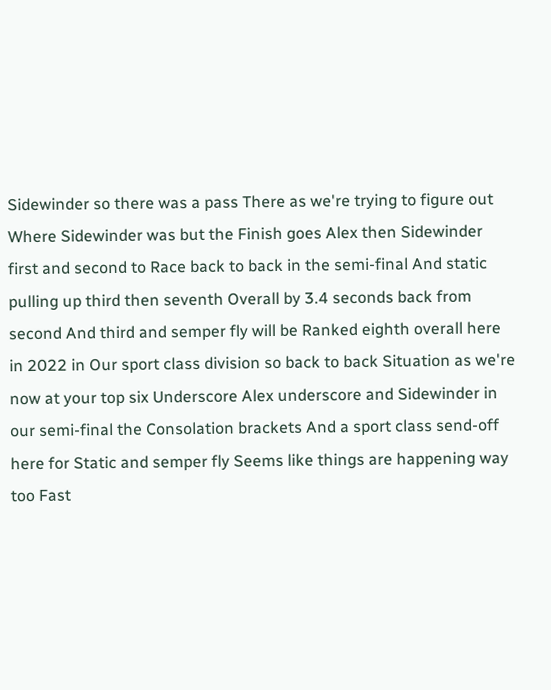Sidewinder so there was a pass There as we're trying to figure out Where Sidewinder was but the Finish goes Alex then Sidewinder first and second to Race back to back in the semi-final And static pulling up third then seventh Overall by 3.4 seconds back from second And third and semper fly will be Ranked eighth overall here in 2022 in Our sport class division so back to back Situation as we're now at your top six Underscore Alex underscore and Sidewinder in our semi-final the Consolation brackets And a sport class send-off here for Static and semper fly Seems like things are happening way too Fast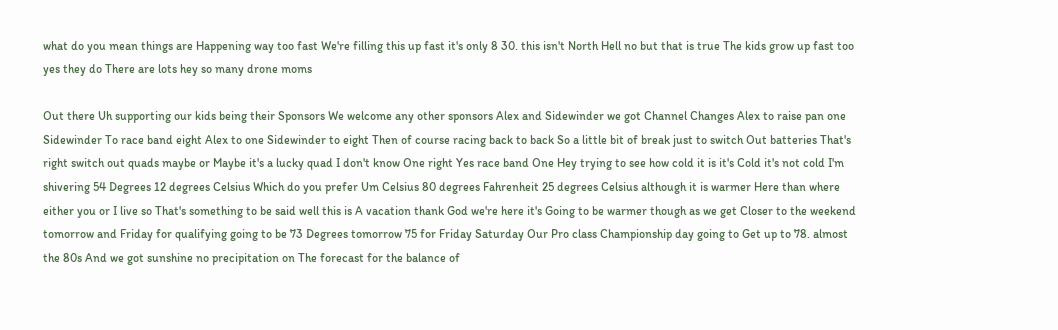what do you mean things are Happening way too fast We're filling this up fast it's only 8 30. this isn't North Hell no but that is true The kids grow up fast too yes they do There are lots hey so many drone moms

Out there Uh supporting our kids being their Sponsors We welcome any other sponsors Alex and Sidewinder we got Channel Changes Alex to raise pan one Sidewinder To race band eight Alex to one Sidewinder to eight Then of course racing back to back So a little bit of break just to switch Out batteries That's right switch out quads maybe or Maybe it's a lucky quad I don't know One right Yes race band One Hey trying to see how cold it is it's Cold it's not cold I'm shivering 54 Degrees 12 degrees Celsius Which do you prefer Um Celsius 80 degrees Fahrenheit 25 degrees Celsius although it is warmer Here than where either you or I live so That's something to be said well this is A vacation thank God we're here it's Going to be warmer though as we get Closer to the weekend tomorrow and Friday for qualifying going to be 73 Degrees tomorrow 75 for Friday Saturday Our Pro class Championship day going to Get up to 78. almost the 80s And we got sunshine no precipitation on The forecast for the balance of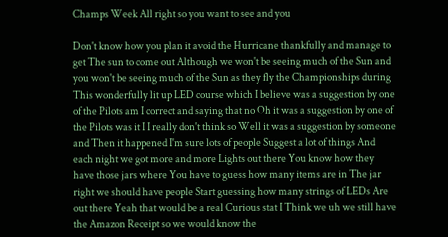Champs Week All right so you want to see and you

Don't know how you plan it avoid the Hurricane thankfully and manage to get The sun to come out Although we won't be seeing much of the Sun and you won't be seeing much of the Sun as they fly the Championships during This wonderfully lit up LED course which I believe was a suggestion by one of the Pilots am I correct and saying that no Oh it was a suggestion by one of the Pilots was it I I really don't think so Well it was a suggestion by someone and Then it happened I'm sure lots of people Suggest a lot of things And each night we got more and more Lights out there You know how they have those jars where You have to guess how many items are in The jar right we should have people Start guessing how many strings of LEDs Are out there Yeah that would be a real Curious stat I Think we uh we still have the Amazon Receipt so we would know the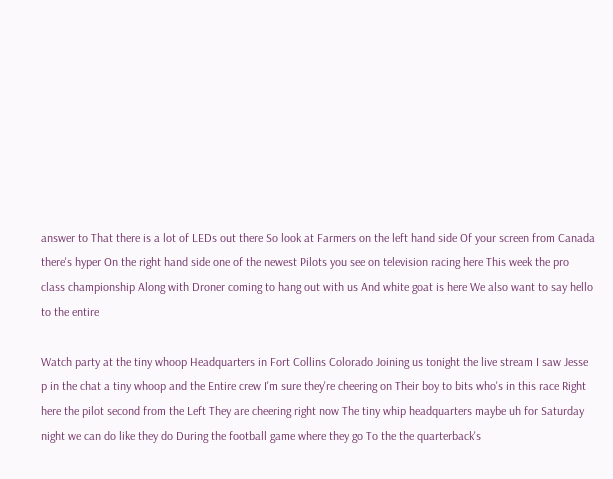answer to That there is a lot of LEDs out there So look at Farmers on the left hand side Of your screen from Canada there's hyper On the right hand side one of the newest Pilots you see on television racing here This week the pro class championship Along with Droner coming to hang out with us And white goat is here We also want to say hello to the entire

Watch party at the tiny whoop Headquarters in Fort Collins Colorado Joining us tonight the live stream I saw Jesse p in the chat a tiny whoop and the Entire crew I'm sure they're cheering on Their boy to bits who's in this race Right here the pilot second from the Left They are cheering right now The tiny whip headquarters maybe uh for Saturday night we can do like they do During the football game where they go To the the quarterback's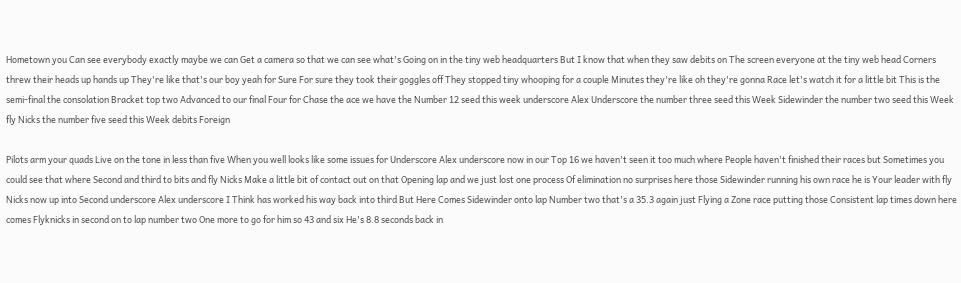Hometown you Can see everybody exactly maybe we can Get a camera so that we can see what's Going on in the tiny web headquarters But I know that when they saw debits on The screen everyone at the tiny web head Corners threw their heads up hands up They're like that's our boy yeah for Sure For sure they took their goggles off They stopped tiny whooping for a couple Minutes they're like oh they're gonna Race let's watch it for a little bit This is the semi-final the consolation Bracket top two Advanced to our final Four for Chase the ace we have the Number 12 seed this week underscore Alex Underscore the number three seed this Week Sidewinder the number two seed this Week fly Nicks the number five seed this Week debits Foreign

Pilots arm your quads Live on the tone in less than five When you well looks like some issues for Underscore Alex underscore now in our Top 16 we haven't seen it too much where People haven't finished their races but Sometimes you could see that where Second and third to bits and fly Nicks Make a little bit of contact out on that Opening lap and we just lost one process Of elimination no surprises here those Sidewinder running his own race he is Your leader with fly Nicks now up into Second underscore Alex underscore I Think has worked his way back into third But Here Comes Sidewinder onto lap Number two that's a 35.3 again just Flying a Zone race putting those Consistent lap times down here comes Flyknicks in second on to lap number two One more to go for him so 43 and six He's 8.8 seconds back in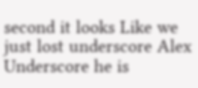second it looks Like we just lost underscore Alex Underscore he is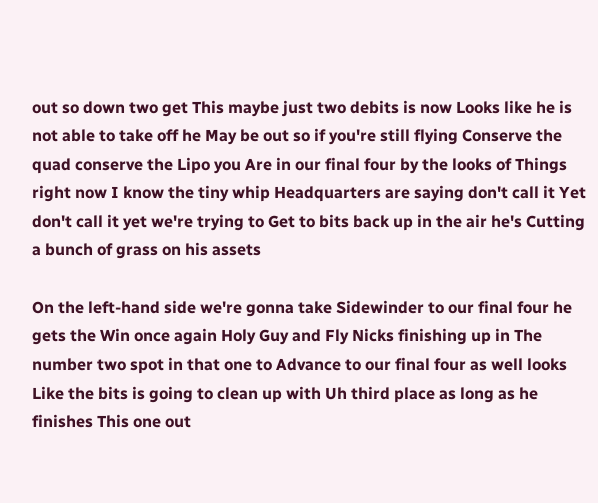out so down two get This maybe just two debits is now Looks like he is not able to take off he May be out so if you're still flying Conserve the quad conserve the Lipo you Are in our final four by the looks of Things right now I know the tiny whip Headquarters are saying don't call it Yet don't call it yet we're trying to Get to bits back up in the air he's Cutting a bunch of grass on his assets

On the left-hand side we're gonna take Sidewinder to our final four he gets the Win once again Holy Guy and Fly Nicks finishing up in The number two spot in that one to Advance to our final four as well looks Like the bits is going to clean up with Uh third place as long as he finishes This one out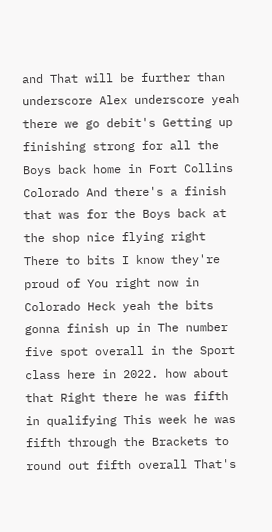and That will be further than underscore Alex underscore yeah there we go debit's Getting up finishing strong for all the Boys back home in Fort Collins Colorado And there's a finish that was for the Boys back at the shop nice flying right There to bits I know they're proud of You right now in Colorado Heck yeah the bits gonna finish up in The number five spot overall in the Sport class here in 2022. how about that Right there he was fifth in qualifying This week he was fifth through the Brackets to round out fifth overall That's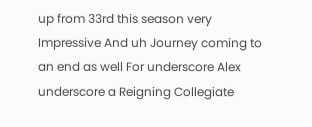up from 33rd this season very Impressive And uh Journey coming to an end as well For underscore Alex underscore a Reigning Collegiate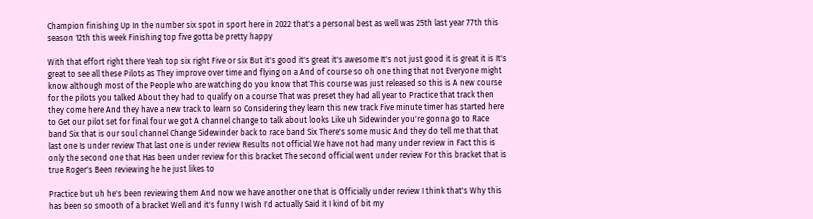Champion finishing Up In the number six spot in sport here in 2022 that's a personal best as well was 25th last year 77th this season 12th this week Finishing top five gotta be pretty happy

With that effort right there Yeah top six right Five or six But it's good it's great it's awesome It's not just good it is great it is It's great to see all these Pilots as They improve over time and flying on a And of course so oh one thing that not Everyone might know although most of the People who are watching do you know that This course was just released so this is A new course for the pilots you talked About they had to qualify on a course That was preset they had all year to Practice that track then they come here And they have a new track to learn so Considering they learn this new track Five minute timer has started here to Get our pilot set for final four we got A channel change to talk about looks Like uh Sidewinder you're gonna go to Race band Six that is our soul channel Change Sidewinder back to race band Six There's some music And they do tell me that that last one Is under review That last one is under review Results not official We have not had many under review in Fact this is only the second one that Has been under review for this bracket The second official went under review For this bracket that is true Roger's Been reviewing he he just likes to

Practice but uh he's been reviewing them And now we have another one that is Officially under review I think that's Why this has been so smooth of a bracket Well and it's funny I wish I'd actually Said it I kind of bit my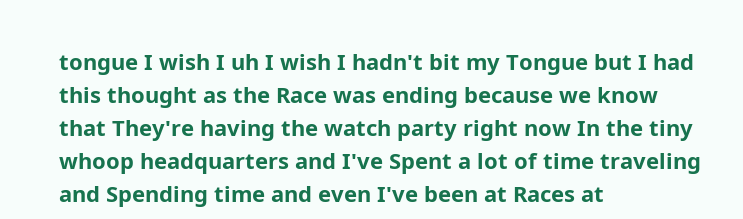tongue I wish I uh I wish I hadn't bit my Tongue but I had this thought as the Race was ending because we know that They're having the watch party right now In the tiny whoop headquarters and I've Spent a lot of time traveling and Spending time and even I've been at Races at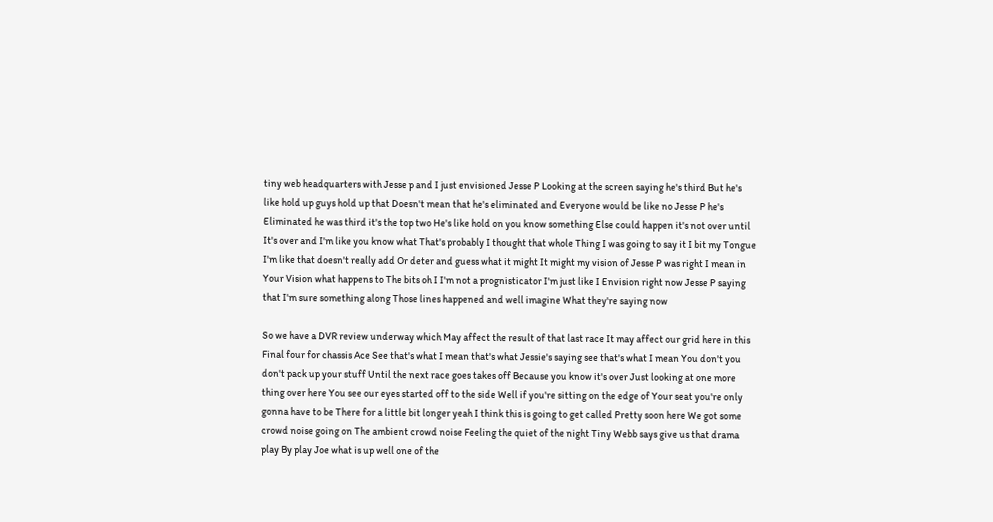tiny web headquarters with Jesse p and I just envisioned Jesse P Looking at the screen saying he's third But he's like hold up guys hold up that Doesn't mean that he's eliminated and Everyone would be like no Jesse P he's Eliminated he was third it's the top two He's like hold on you know something Else could happen it's not over until It's over and I'm like you know what That's probably I thought that whole Thing I was going to say it I bit my Tongue I'm like that doesn't really add Or deter and guess what it might It might my vision of Jesse P was right I mean in Your Vision what happens to The bits oh I I'm not a prognisticator I'm just like I Envision right now Jesse P saying that I'm sure something along Those lines happened and well imagine What they're saying now

So we have a DVR review underway which May affect the result of that last race It may affect our grid here in this Final four for chassis Ace See that's what I mean that's what Jessie's saying see that's what I mean You don't you don't pack up your stuff Until the next race goes takes off Because you know it's over Just looking at one more thing over here You see our eyes started off to the side Well if you're sitting on the edge of Your seat you're only gonna have to be There for a little bit longer yeah I think this is going to get called Pretty soon here We got some crowd noise going on The ambient crowd noise Feeling the quiet of the night Tiny Webb says give us that drama play By play Joe what is up well one of the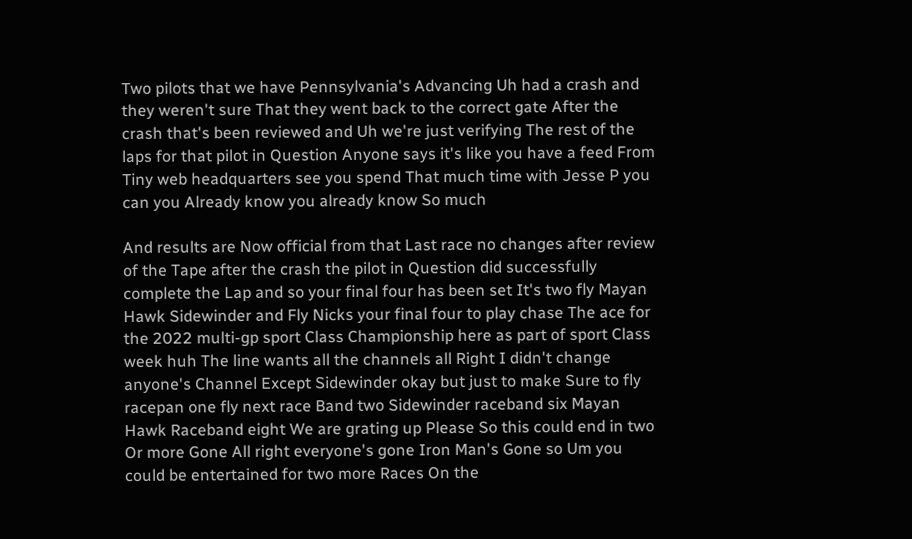Two pilots that we have Pennsylvania's Advancing Uh had a crash and they weren't sure That they went back to the correct gate After the crash that's been reviewed and Uh we're just verifying The rest of the laps for that pilot in Question Anyone says it's like you have a feed From Tiny web headquarters see you spend That much time with Jesse P you can you Already know you already know So much

And results are Now official from that Last race no changes after review of the Tape after the crash the pilot in Question did successfully complete the Lap and so your final four has been set It's two fly Mayan Hawk Sidewinder and Fly Nicks your final four to play chase The ace for the 2022 multi-gp sport Class Championship here as part of sport Class week huh The line wants all the channels all Right I didn't change anyone's Channel Except Sidewinder okay but just to make Sure to fly racepan one fly next race Band two Sidewinder raceband six Mayan Hawk Raceband eight We are grating up Please So this could end in two Or more Gone All right everyone's gone Iron Man's Gone so Um you could be entertained for two more Races On the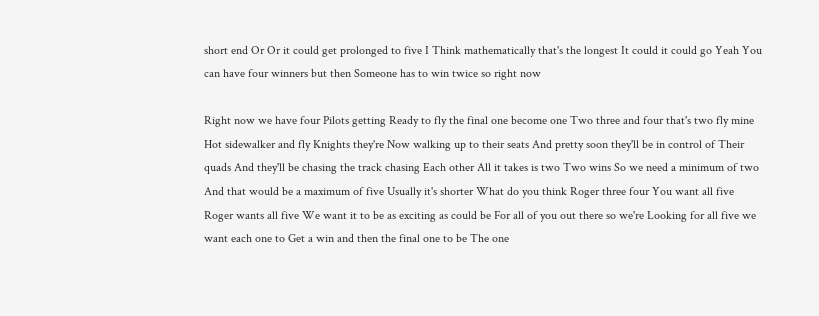short end Or Or it could get prolonged to five I Think mathematically that's the longest It could it could go Yeah You can have four winners but then Someone has to win twice so right now

Right now we have four Pilots getting Ready to fly the final one become one Two three and four that's two fly mine Hot sidewalker and fly Knights they're Now walking up to their seats And pretty soon they'll be in control of Their quads And they'll be chasing the track chasing Each other All it takes is two Two wins So we need a minimum of two And that would be a maximum of five Usually it's shorter What do you think Roger three four You want all five Roger wants all five We want it to be as exciting as could be For all of you out there so we're Looking for all five we want each one to Get a win and then the final one to be The one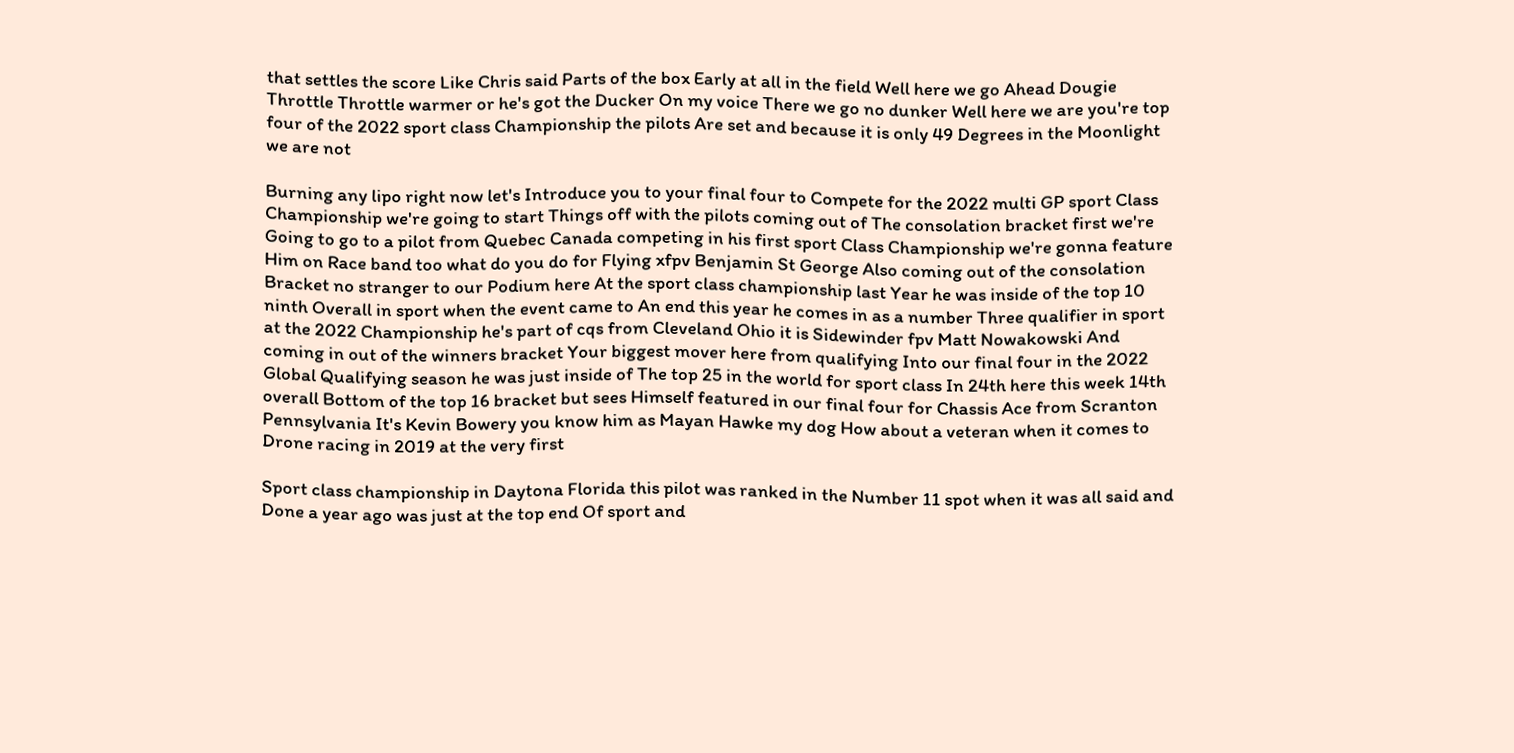that settles the score Like Chris said Parts of the box Early at all in the field Well here we go Ahead Dougie Throttle Throttle warmer or he's got the Ducker On my voice There we go no dunker Well here we are you're top four of the 2022 sport class Championship the pilots Are set and because it is only 49 Degrees in the Moonlight we are not

Burning any lipo right now let's Introduce you to your final four to Compete for the 2022 multi GP sport Class Championship we're going to start Things off with the pilots coming out of The consolation bracket first we're Going to go to a pilot from Quebec Canada competing in his first sport Class Championship we're gonna feature Him on Race band too what do you do for Flying xfpv Benjamin St George Also coming out of the consolation Bracket no stranger to our Podium here At the sport class championship last Year he was inside of the top 10 ninth Overall in sport when the event came to An end this year he comes in as a number Three qualifier in sport at the 2022 Championship he's part of cqs from Cleveland Ohio it is Sidewinder fpv Matt Nowakowski And coming in out of the winners bracket Your biggest mover here from qualifying Into our final four in the 2022 Global Qualifying season he was just inside of The top 25 in the world for sport class In 24th here this week 14th overall Bottom of the top 16 bracket but sees Himself featured in our final four for Chassis Ace from Scranton Pennsylvania It's Kevin Bowery you know him as Mayan Hawke my dog How about a veteran when it comes to Drone racing in 2019 at the very first

Sport class championship in Daytona Florida this pilot was ranked in the Number 11 spot when it was all said and Done a year ago was just at the top end Of sport and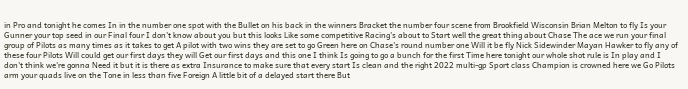in Pro and tonight he comes In in the number one spot with the Bullet on his back in the winners Bracket the number four scene from Brookfield Wisconsin Brian Melton to fly Is your Gunner your top seed in our Final four I don't know about you but this looks Like some competitive Racing's about to Start well the great thing about Chase The ace we run your final group of Pilots as many times as it takes to get A pilot with two wins they are set to go Green here on Chase's round number one Will it be fly Nick Sidewinder Mayan Hawker to fly any of these four Pilots Will could get our first days they will Get our first days and this one I think Is going to go a bunch for the first Time here tonight our whole shot rule is In play and I don't think we're gonna Need it but it is there as extra Insurance to make sure that every start Is clean and the right 2022 multi-gp Sport class Champion is crowned here we Go Pilots arm your quads live on the Tone in less than five Foreign A little bit of a delayed start there But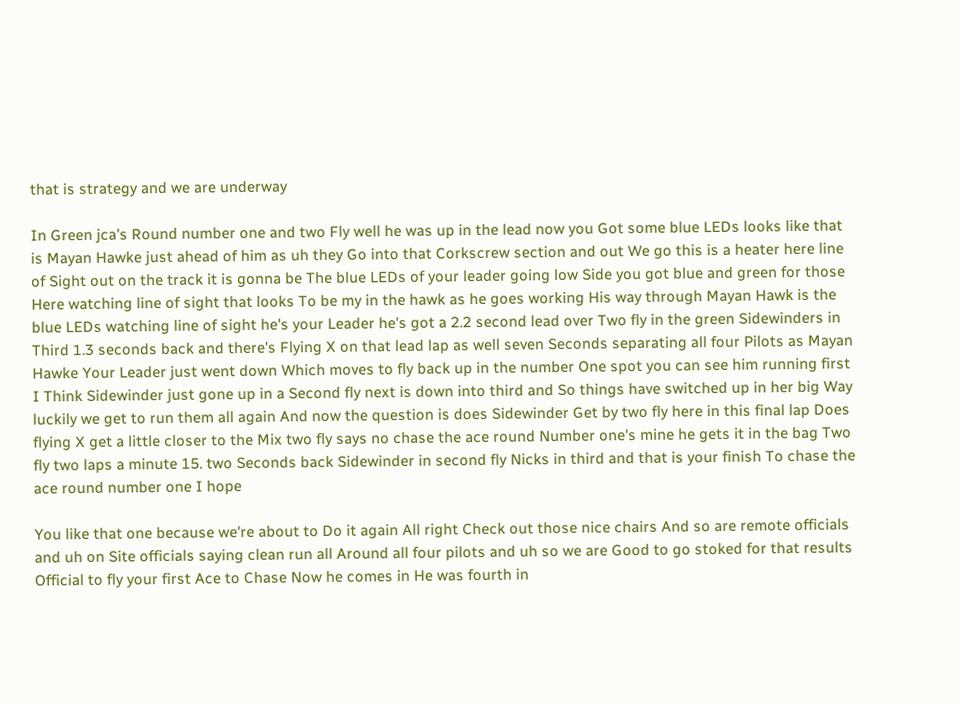that is strategy and we are underway

In Green jca's Round number one and two Fly well he was up in the lead now you Got some blue LEDs looks like that is Mayan Hawke just ahead of him as uh they Go into that Corkscrew section and out We go this is a heater here line of Sight out on the track it is gonna be The blue LEDs of your leader going low Side you got blue and green for those Here watching line of sight that looks To be my in the hawk as he goes working His way through Mayan Hawk is the blue LEDs watching line of sight he's your Leader he's got a 2.2 second lead over Two fly in the green Sidewinders in Third 1.3 seconds back and there's Flying X on that lead lap as well seven Seconds separating all four Pilots as Mayan Hawke Your Leader just went down Which moves to fly back up in the number One spot you can see him running first I Think Sidewinder just gone up in a Second fly next is down into third and So things have switched up in her big Way luckily we get to run them all again And now the question is does Sidewinder Get by two fly here in this final lap Does flying X get a little closer to the Mix two fly says no chase the ace round Number one's mine he gets it in the bag Two fly two laps a minute 15. two Seconds back Sidewinder in second fly Nicks in third and that is your finish To chase the ace round number one I hope

You like that one because we're about to Do it again All right Check out those nice chairs And so are remote officials and uh on Site officials saying clean run all Around all four pilots and uh so we are Good to go stoked for that results Official to fly your first Ace to Chase Now he comes in He was fourth in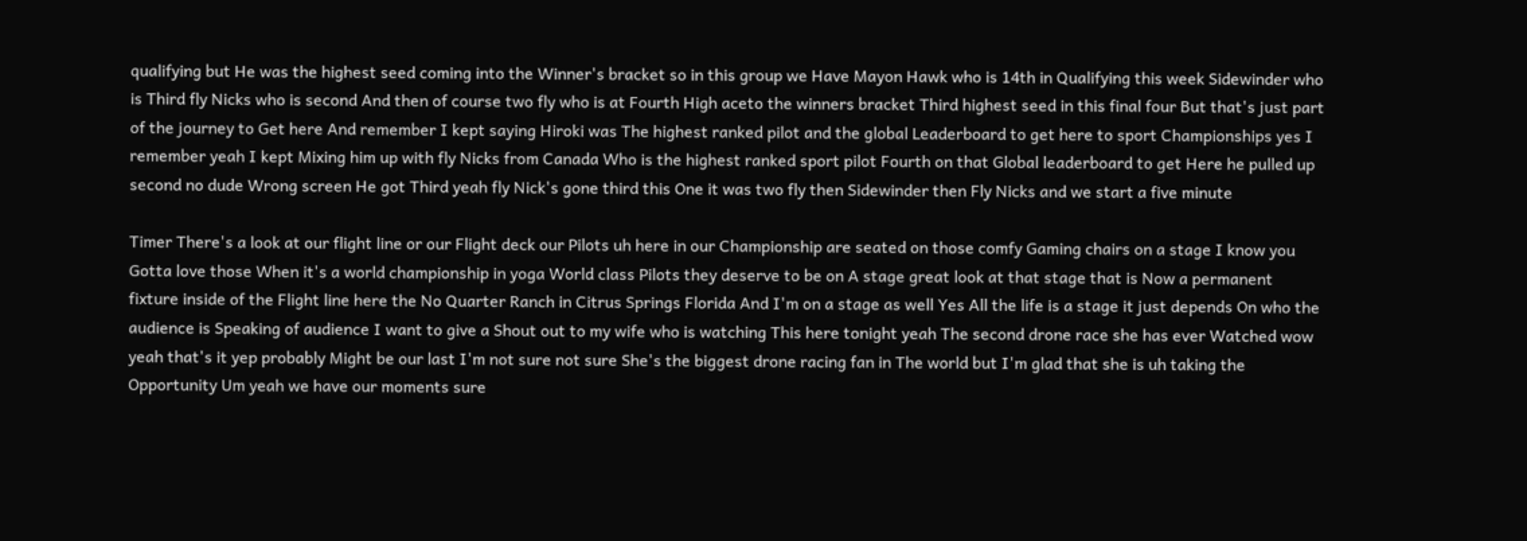qualifying but He was the highest seed coming into the Winner's bracket so in this group we Have Mayon Hawk who is 14th in Qualifying this week Sidewinder who is Third fly Nicks who is second And then of course two fly who is at Fourth High aceto the winners bracket Third highest seed in this final four But that's just part of the journey to Get here And remember I kept saying Hiroki was The highest ranked pilot and the global Leaderboard to get here to sport Championships yes I remember yeah I kept Mixing him up with fly Nicks from Canada Who is the highest ranked sport pilot Fourth on that Global leaderboard to get Here he pulled up second no dude Wrong screen He got Third yeah fly Nick's gone third this One it was two fly then Sidewinder then Fly Nicks and we start a five minute

Timer There's a look at our flight line or our Flight deck our Pilots uh here in our Championship are seated on those comfy Gaming chairs on a stage I know you Gotta love those When it's a world championship in yoga World class Pilots they deserve to be on A stage great look at that stage that is Now a permanent fixture inside of the Flight line here the No Quarter Ranch in Citrus Springs Florida And I'm on a stage as well Yes All the life is a stage it just depends On who the audience is Speaking of audience I want to give a Shout out to my wife who is watching This here tonight yeah The second drone race she has ever Watched wow yeah that's it yep probably Might be our last I'm not sure not sure She's the biggest drone racing fan in The world but I'm glad that she is uh taking the Opportunity Um yeah we have our moments sure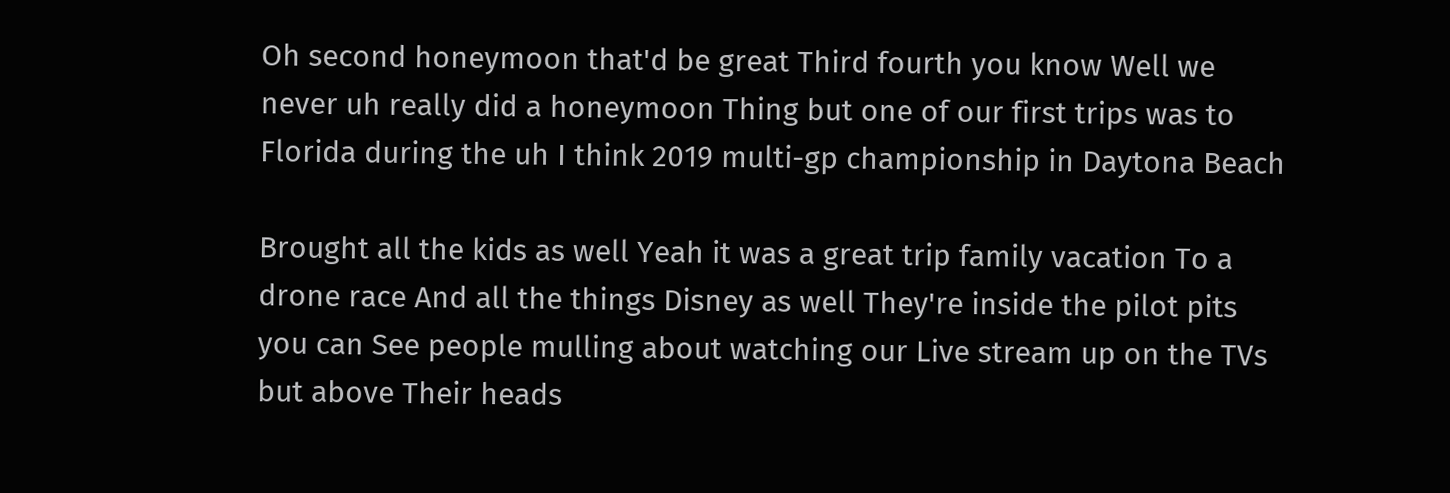Oh second honeymoon that'd be great Third fourth you know Well we never uh really did a honeymoon Thing but one of our first trips was to Florida during the uh I think 2019 multi-gp championship in Daytona Beach

Brought all the kids as well Yeah it was a great trip family vacation To a drone race And all the things Disney as well They're inside the pilot pits you can See people mulling about watching our Live stream up on the TVs but above Their heads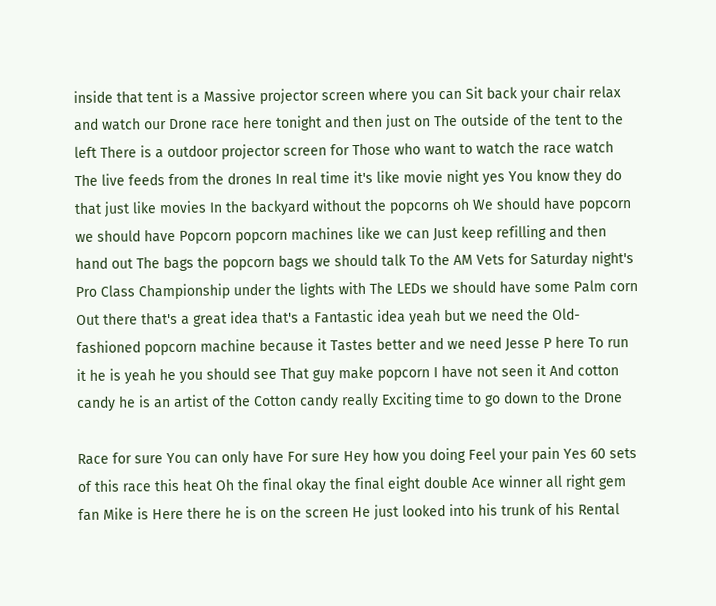inside that tent is a Massive projector screen where you can Sit back your chair relax and watch our Drone race here tonight and then just on The outside of the tent to the left There is a outdoor projector screen for Those who want to watch the race watch The live feeds from the drones In real time it's like movie night yes You know they do that just like movies In the backyard without the popcorns oh We should have popcorn we should have Popcorn popcorn machines like we can Just keep refilling and then hand out The bags the popcorn bags we should talk To the AM Vets for Saturday night's Pro Class Championship under the lights with The LEDs we should have some Palm corn Out there that's a great idea that's a Fantastic idea yeah but we need the Old-fashioned popcorn machine because it Tastes better and we need Jesse P here To run it he is yeah he you should see That guy make popcorn I have not seen it And cotton candy he is an artist of the Cotton candy really Exciting time to go down to the Drone

Race for sure You can only have For sure Hey how you doing Feel your pain Yes 60 sets of this race this heat Oh the final okay the final eight double Ace winner all right gem fan Mike is Here there he is on the screen He just looked into his trunk of his Rental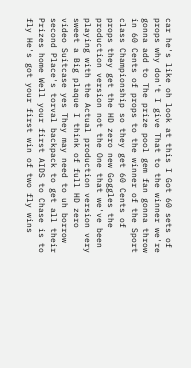car he's like oh look at this I Got 60 sets of props why don't I give That to the winner we're gonna add to The prize pool gem fan gonna throw in 60 Cents of props to the winner of the Sport class Championship so they get 60 Cents of props they get the HD zero new Goggles the production version not the One that we've been playing with the Actual production version very sweet a Big plaque I think of full HD zero video Suitcase yes They may need to uh borrow second Place's torval backpack to get all their Prizes home Well your first AIDS to Chase is to fly He's got your first win of two fly wins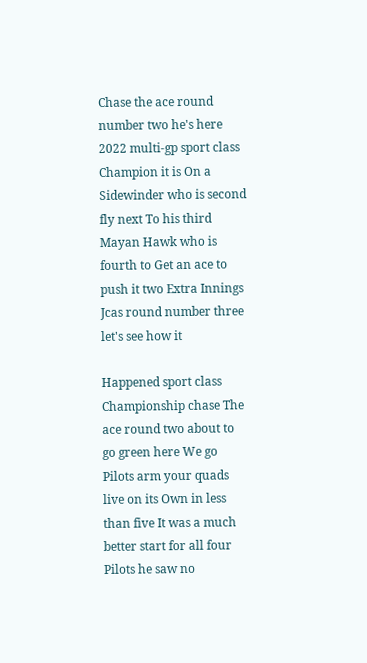Chase the ace round number two he's here 2022 multi-gp sport class Champion it is On a Sidewinder who is second fly next To his third Mayan Hawk who is fourth to Get an ace to push it two Extra Innings Jcas round number three let's see how it

Happened sport class Championship chase The ace round two about to go green here We go Pilots arm your quads live on its Own in less than five It was a much better start for all four Pilots he saw no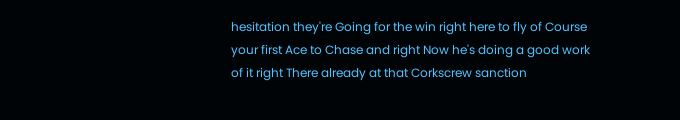hesitation they're Going for the win right here to fly of Course your first Ace to Chase and right Now he's doing a good work of it right There already at that Corkscrew sanction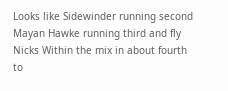Looks like Sidewinder running second Mayan Hawke running third and fly Nicks Within the mix in about fourth to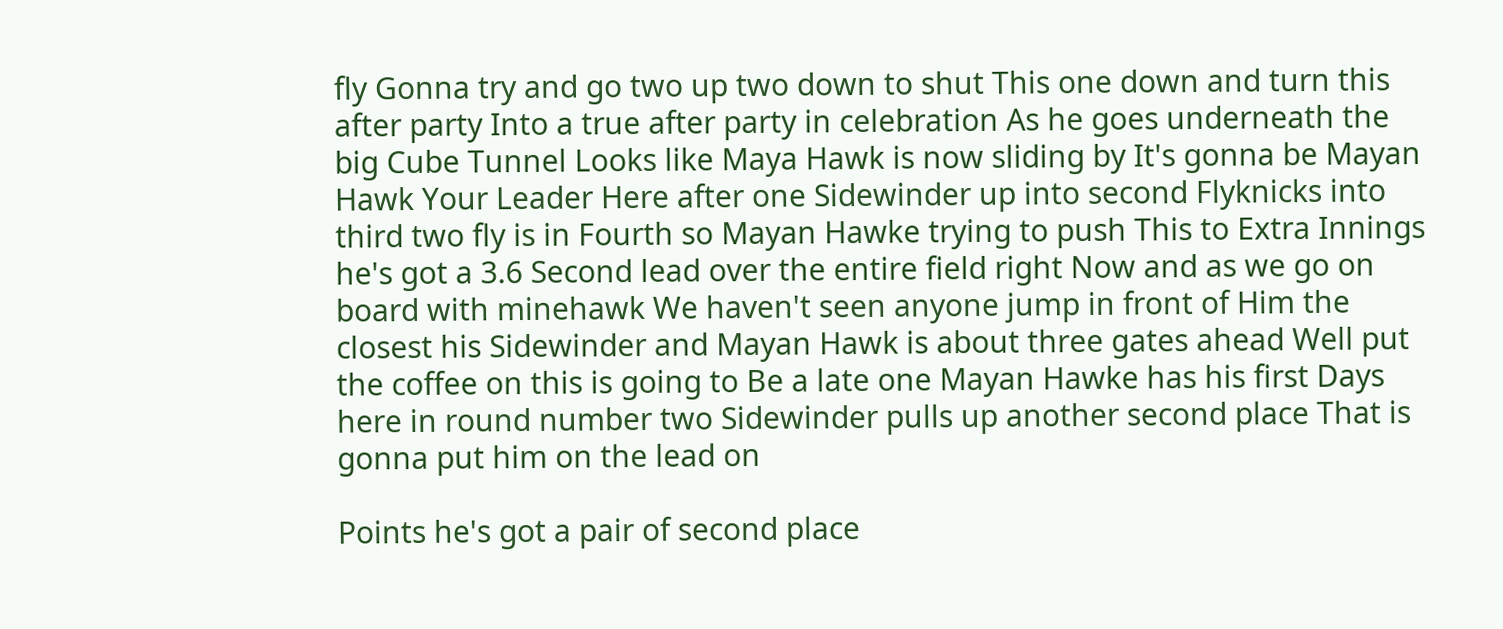fly Gonna try and go two up two down to shut This one down and turn this after party Into a true after party in celebration As he goes underneath the big Cube Tunnel Looks like Maya Hawk is now sliding by It's gonna be Mayan Hawk Your Leader Here after one Sidewinder up into second Flyknicks into third two fly is in Fourth so Mayan Hawke trying to push This to Extra Innings he's got a 3.6 Second lead over the entire field right Now and as we go on board with minehawk We haven't seen anyone jump in front of Him the closest his Sidewinder and Mayan Hawk is about three gates ahead Well put the coffee on this is going to Be a late one Mayan Hawke has his first Days here in round number two Sidewinder pulls up another second place That is gonna put him on the lead on

Points he's got a pair of second place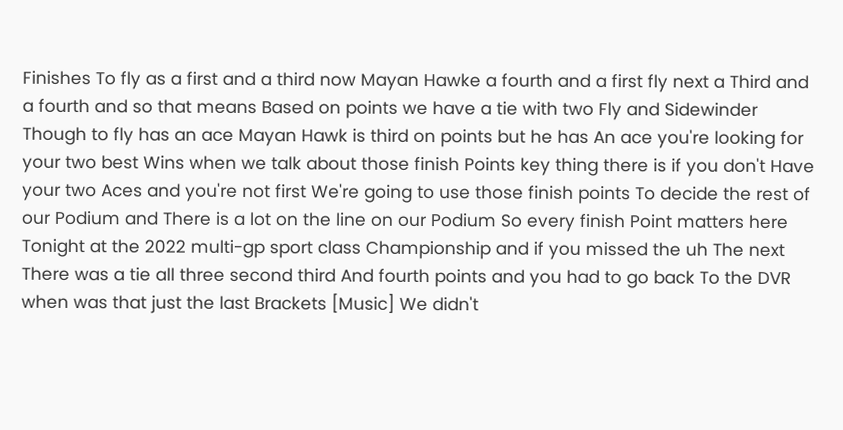Finishes To fly as a first and a third now Mayan Hawke a fourth and a first fly next a Third and a fourth and so that means Based on points we have a tie with two Fly and Sidewinder Though to fly has an ace Mayan Hawk is third on points but he has An ace you're looking for your two best Wins when we talk about those finish Points key thing there is if you don't Have your two Aces and you're not first We're going to use those finish points To decide the rest of our Podium and There is a lot on the line on our Podium So every finish Point matters here Tonight at the 2022 multi-gp sport class Championship and if you missed the uh The next There was a tie all three second third And fourth points and you had to go back To the DVR when was that just the last Brackets [Music] We didn't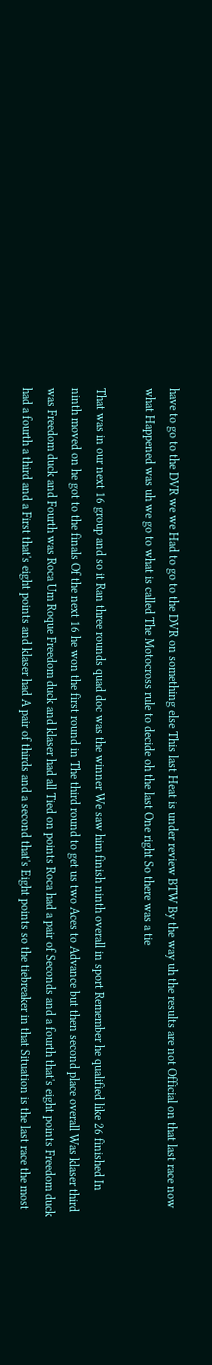have to go to the DVR we we Had to go to the DVR on something else This last Heat is under review BTW By the way uh the results are not Official on that last race now what Happened was uh we go to what is called The Motocross rule to decide oh the last One right So there was a tie

That was in our next 16 group and so it Ran three rounds quad doc was the winner We saw him finish ninth overall in sport Remember he qualified like 26 finished In ninth moved on he got to the finals Of the next 16 he won the first round in The third round to get us two Aces to Advance but then second place overall Was klaser third was Freedom duck and Fourth was Roca Um Roque Freedom duck and klaser had all Tied on points Roca had a pair of Seconds and a fourth that's eight points Freedom duck had a fourth a third and a First that's eight points and klaser had A pair of thirds and a second that's Eight points so the tiebreaker in that Situation is the last race the most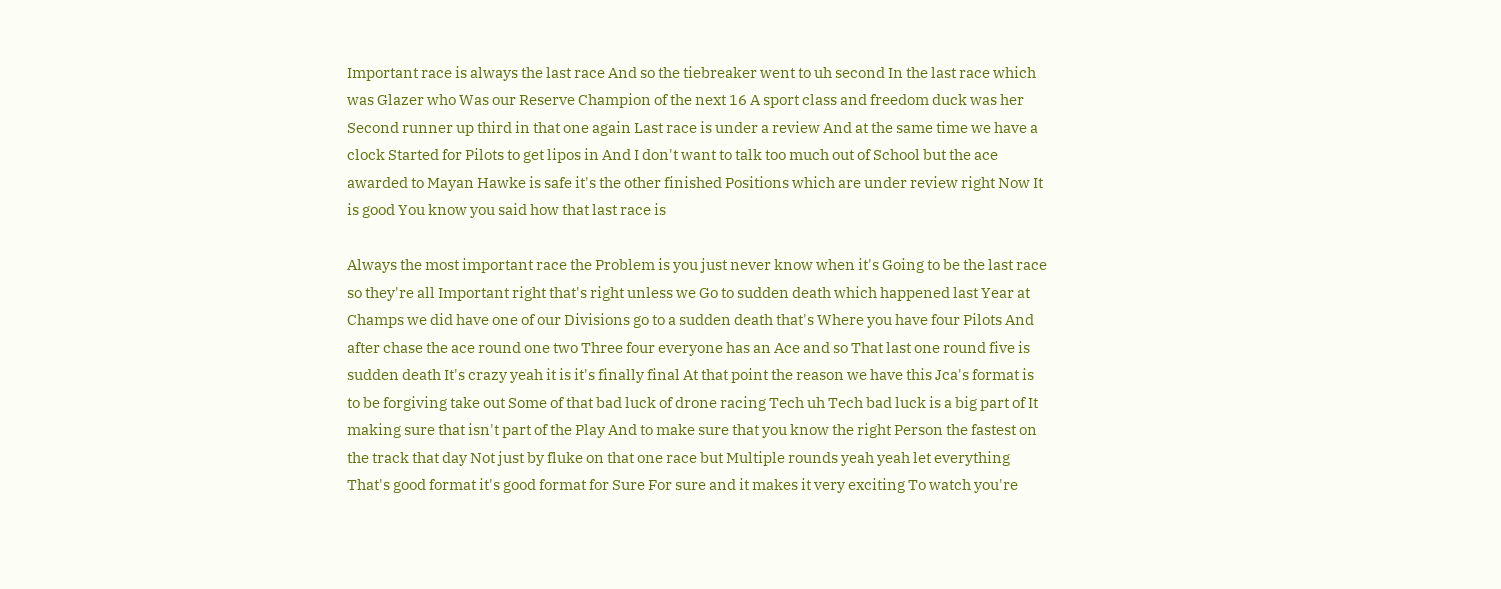Important race is always the last race And so the tiebreaker went to uh second In the last race which was Glazer who Was our Reserve Champion of the next 16 A sport class and freedom duck was her Second runner up third in that one again Last race is under a review And at the same time we have a clock Started for Pilots to get lipos in And I don't want to talk too much out of School but the ace awarded to Mayan Hawke is safe it's the other finished Positions which are under review right Now It is good You know you said how that last race is

Always the most important race the Problem is you just never know when it's Going to be the last race so they're all Important right that's right unless we Go to sudden death which happened last Year at Champs we did have one of our Divisions go to a sudden death that's Where you have four Pilots And after chase the ace round one two Three four everyone has an Ace and so That last one round five is sudden death It's crazy yeah it is it's finally final At that point the reason we have this Jca's format is to be forgiving take out Some of that bad luck of drone racing Tech uh Tech bad luck is a big part of It making sure that isn't part of the Play And to make sure that you know the right Person the fastest on the track that day Not just by fluke on that one race but Multiple rounds yeah yeah let everything That's good format it's good format for Sure For sure and it makes it very exciting To watch you're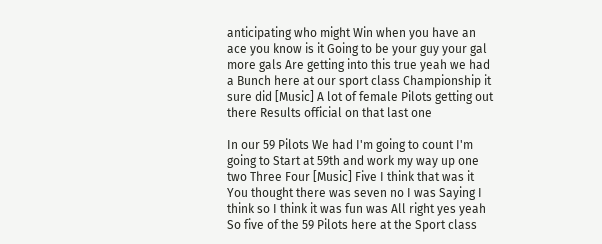anticipating who might Win when you have an ace you know is it Going to be your guy your gal more gals Are getting into this true yeah we had a Bunch here at our sport class Championship it sure did [Music] A lot of female Pilots getting out there Results official on that last one

In our 59 Pilots We had I'm going to count I'm going to Start at 59th and work my way up one two Three Four [Music] Five I think that was it You thought there was seven no I was Saying I think so I think it was fun was All right yes yeah So five of the 59 Pilots here at the Sport class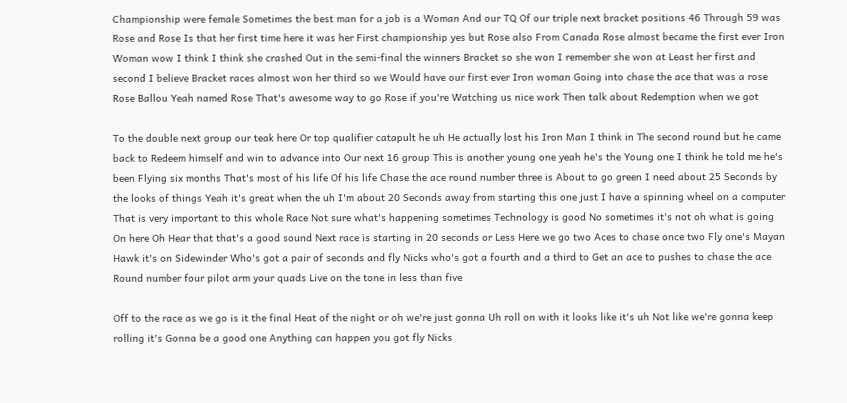Championship were female Sometimes the best man for a job is a Woman And our TQ Of our triple next bracket positions 46 Through 59 was Rose and Rose Is that her first time here it was her First championship yes but Rose also From Canada Rose almost became the first ever Iron Woman wow I think I think she crashed Out in the semi-final the winners Bracket so she won I remember she won at Least her first and second I believe Bracket races almost won her third so we Would have our first ever Iron woman Going into chase the ace that was a rose Rose Ballou Yeah named Rose That's awesome way to go Rose if you're Watching us nice work Then talk about Redemption when we got

To the double next group our teak here Or top qualifier catapult he uh He actually lost his Iron Man I think in The second round but he came back to Redeem himself and win to advance into Our next 16 group This is another young one yeah he's the Young one I think he told me he's been Flying six months That's most of his life Of his life Chase the ace round number three is About to go green I need about 25 Seconds by the looks of things Yeah it's great when the uh I'm about 20 Seconds away from starting this one just I have a spinning wheel on a computer That is very important to this whole Race Not sure what's happening sometimes Technology is good No sometimes it's not oh what is going On here Oh Hear that that's a good sound Next race is starting in 20 seconds or Less Here we go two Aces to chase once two Fly one's Mayan Hawk it's on Sidewinder Who's got a pair of seconds and fly Nicks who's got a fourth and a third to Get an ace to pushes to chase the ace Round number four pilot arm your quads Live on the tone in less than five

Off to the race as we go is it the final Heat of the night or oh we're just gonna Uh roll on with it looks like it's uh Not like we're gonna keep rolling it's Gonna be a good one Anything can happen you got fly Nicks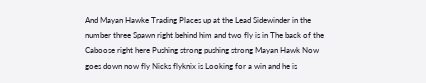And Mayan Hawke Trading Places up at the Lead Sidewinder in the number three Spawn right behind him and two fly is in The back of the Caboose right here Pushing strong pushing strong Mayan Hawk Now goes down now fly Nicks flyknix is Looking for a win and he is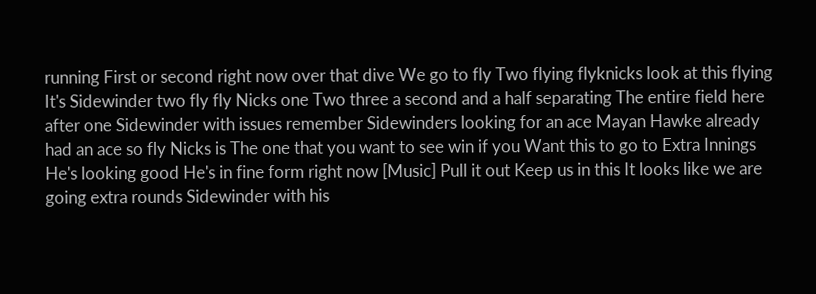running First or second right now over that dive We go to fly Two flying flyknicks look at this flying It's Sidewinder two fly fly Nicks one Two three a second and a half separating The entire field here after one Sidewinder with issues remember Sidewinders looking for an ace Mayan Hawke already had an ace so fly Nicks is The one that you want to see win if you Want this to go to Extra Innings He's looking good He's in fine form right now [Music] Pull it out Keep us in this It looks like we are going extra rounds Sidewinder with his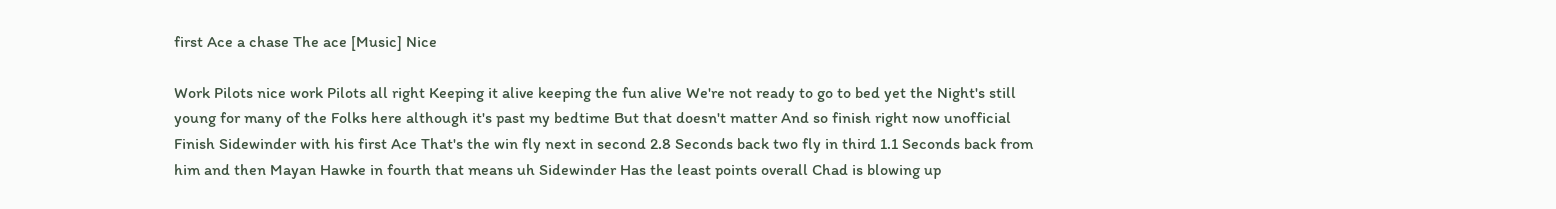first Ace a chase The ace [Music] Nice

Work Pilots nice work Pilots all right Keeping it alive keeping the fun alive We're not ready to go to bed yet the Night's still young for many of the Folks here although it's past my bedtime But that doesn't matter And so finish right now unofficial Finish Sidewinder with his first Ace That's the win fly next in second 2.8 Seconds back two fly in third 1.1 Seconds back from him and then Mayan Hawke in fourth that means uh Sidewinder Has the least points overall Chad is blowing up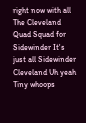right now with all The Cleveland Quad Squad for Sidewinder It's just all Sidewinder Cleveland Uh yeah Tiny whoops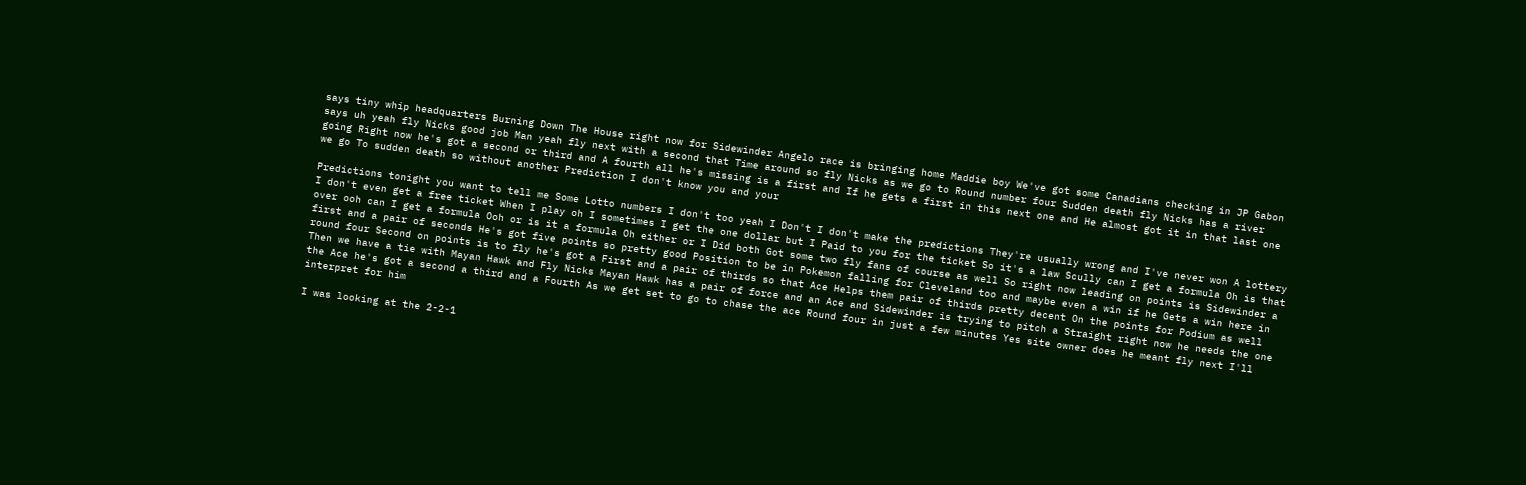says tiny whip headquarters Burning Down The House right now for Sidewinder Angelo race is bringing home Maddie boy We've got some Canadians checking in JP Gabon says uh yeah fly Nicks good job Man yeah fly next with a second that Time around so fly Nicks as we go to Round number four Sudden death fly Nicks has a river going Right now he's got a second or third and A fourth all he's missing is a first and If he gets a first in this next one and He almost got it in that last one we go To sudden death so without another Prediction I don't know you and your

Predictions tonight you want to tell me Some Lotto numbers I don't too yeah I Don't I don't make the predictions They're usually wrong and I've never won A lottery I don't even get a free ticket When I play oh I sometimes I get the one dollar but I Paid to you for the ticket So it's a law Scully can I get a formula Oh is that over ooh can I get a formula Ooh or is it a formula Oh either or I Did both Got some two fly fans of course as well So right now leading on points is Sidewinder a first and a pair of seconds He's got five points so pretty good Position to be in Pokemon falling for Cleveland too and maybe even a win if he Gets a win here in round four Second on points is to fly he's got a First and a pair of thirds so that Ace Helps them pair of thirds pretty decent On the points for Podium as well Then we have a tie with Mayan Hawk and Fly Nicks Mayan Hawk has a pair of force and an Ace and Sidewinder is trying to pitch a Straight right now he needs the one the Ace he's got a second a third and a Fourth As we get set to go to chase the ace Round four in just a few minutes Yes site owner does he meant fly next I'll interpret for him

I was looking at the 2-2-1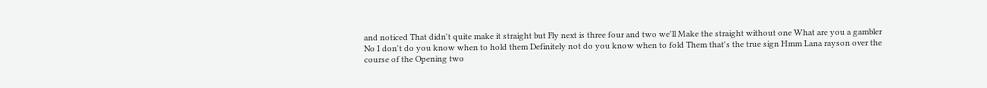and noticed That didn't quite make it straight but Fly next is three four and two we'll Make the straight without one What are you a gambler No I don't do you know when to hold them Definitely not do you know when to fold Them that's the true sign Hmm Lana rayson over the course of the Opening two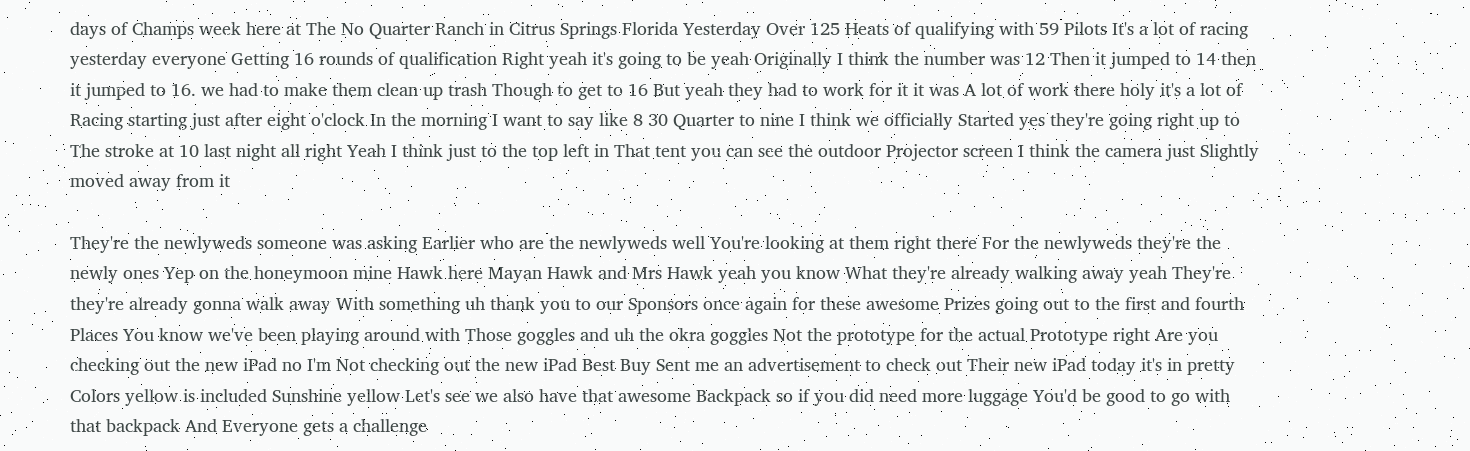days of Champs week here at The No Quarter Ranch in Citrus Springs Florida Yesterday Over 125 Heats of qualifying with 59 Pilots It's a lot of racing yesterday everyone Getting 16 rounds of qualification Right yeah it's going to be yeah Originally I think the number was 12 Then it jumped to 14 then it jumped to 16. we had to make them clean up trash Though to get to 16 But yeah they had to work for it it was A lot of work there holy it's a lot of Racing starting just after eight o'clock In the morning I want to say like 8 30 Quarter to nine I think we officially Started yes they're going right up to The stroke at 10 last night all right Yeah I think just to the top left in That tent you can see the outdoor Projector screen I think the camera just Slightly moved away from it

They're the newlyweds someone was asking Earlier who are the newlyweds well You're looking at them right there For the newlyweds they're the newly ones Yep on the honeymoon mine Hawk here Mayan Hawk and Mrs Hawk yeah you know What they're already walking away yeah They're they're already gonna walk away With something uh thank you to our Sponsors once again for these awesome Prizes going out to the first and fourth Places You know we've been playing around with Those goggles and uh the okra goggles Not the prototype for the actual Prototype right Are you checking out the new iPad no I'm Not checking out the new iPad Best Buy Sent me an advertisement to check out Their new iPad today it's in pretty Colors yellow is included Sunshine yellow Let's see we also have that awesome Backpack so if you did need more luggage You'd be good to go with that backpack And Everyone gets a challenge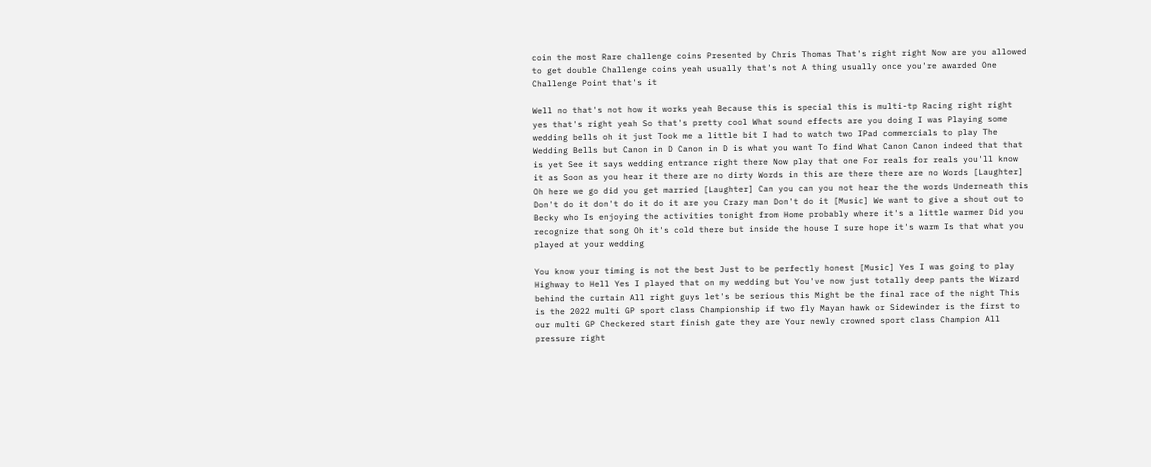coin the most Rare challenge coins Presented by Chris Thomas That's right right Now are you allowed to get double Challenge coins yeah usually that's not A thing usually once you're awarded One Challenge Point that's it

Well no that's not how it works yeah Because this is special this is multi-tp Racing right right yes that's right yeah So that's pretty cool What sound effects are you doing I was Playing some wedding bells oh it just Took me a little bit I had to watch two IPad commercials to play The Wedding Bells but Canon in D Canon in D is what you want To find What Canon Canon indeed that that is yet See it says wedding entrance right there Now play that one For reals for reals you'll know it as Soon as you hear it there are no dirty Words in this are there there are no Words [Laughter] Oh here we go did you get married [Laughter] Can you can you not hear the the words Underneath this Don't do it don't do it do it are you Crazy man Don't do it [Music] We want to give a shout out to Becky who Is enjoying the activities tonight from Home probably where it's a little warmer Did you recognize that song Oh it's cold there but inside the house I sure hope it's warm Is that what you played at your wedding

You know your timing is not the best Just to be perfectly honest [Music] Yes I was going to play Highway to Hell Yes I played that on my wedding but You've now just totally deep pants the Wizard behind the curtain All right guys let's be serious this Might be the final race of the night This is the 2022 multi GP sport class Championship if two fly Mayan hawk or Sidewinder is the first to our multi GP Checkered start finish gate they are Your newly crowned sport class Champion All pressure right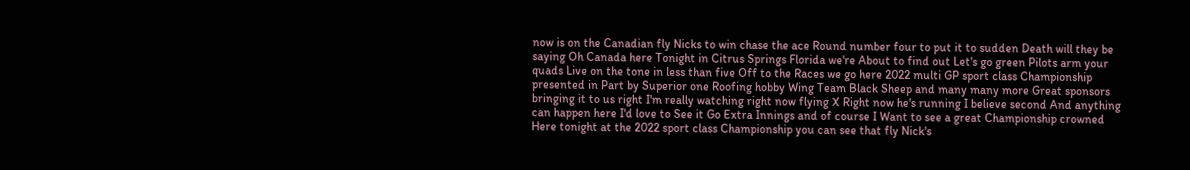now is on the Canadian fly Nicks to win chase the ace Round number four to put it to sudden Death will they be saying Oh Canada here Tonight in Citrus Springs Florida we're About to find out Let's go green Pilots arm your quads Live on the tone in less than five Off to the Races we go here 2022 multi GP sport class Championship presented in Part by Superior one Roofing hobby Wing Team Black Sheep and many many more Great sponsors bringing it to us right I'm really watching right now flying X Right now he's running I believe second And anything can happen here I'd love to See it Go Extra Innings and of course I Want to see a great Championship crowned Here tonight at the 2022 sport class Championship you can see that fly Nick's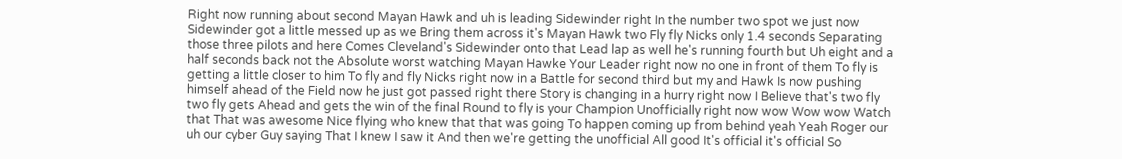Right now running about second Mayan Hawk and uh is leading Sidewinder right In the number two spot we just now Sidewinder got a little messed up as we Bring them across it's Mayan Hawk two Fly fly Nicks only 1.4 seconds Separating those three pilots and here Comes Cleveland's Sidewinder onto that Lead lap as well he's running fourth but Uh eight and a half seconds back not the Absolute worst watching Mayan Hawke Your Leader right now no one in front of them To fly is getting a little closer to him To fly and fly Nicks right now in a Battle for second third but my and Hawk Is now pushing himself ahead of the Field now he just got passed right there Story is changing in a hurry right now I Believe that's two fly two fly gets Ahead and gets the win of the final Round to fly is your Champion Unofficially right now wow Wow wow Watch that That was awesome Nice flying who knew that that was going To happen coming up from behind yeah Yeah Roger our uh our cyber Guy saying That I knew I saw it And then we're getting the unofficial All good It's official it's official So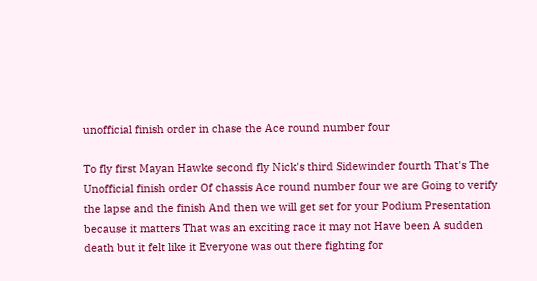unofficial finish order in chase the Ace round number four

To fly first Mayan Hawke second fly Nick's third Sidewinder fourth That's The Unofficial finish order Of chassis Ace round number four we are Going to verify the lapse and the finish And then we will get set for your Podium Presentation because it matters That was an exciting race it may not Have been A sudden death but it felt like it Everyone was out there fighting for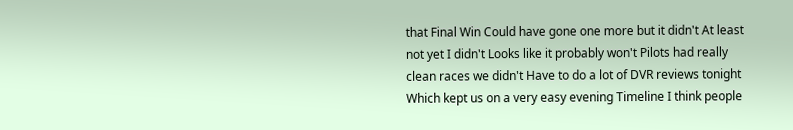that Final Win Could have gone one more but it didn't At least not yet I didn't Looks like it probably won't Pilots had really clean races we didn't Have to do a lot of DVR reviews tonight Which kept us on a very easy evening Timeline I think people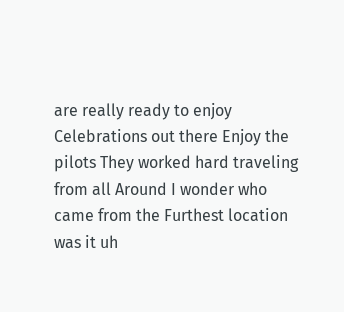are really ready to enjoy Celebrations out there Enjoy the pilots They worked hard traveling from all Around I wonder who came from the Furthest location was it uh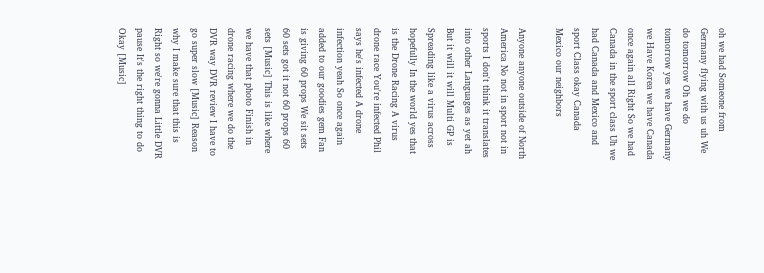oh we had Someone from Germany flying with us uh We do tomorrow Oh we do tomorrow yes we have Germany we Have Korea we have Canada once again all Right So we had Canada in the sport class Uh we had Canada and Mexico and sport Class okay Canada Mexico our neighbors

Anyone anyone outside of North America No not in sport not in sports I don't think it translates into other Languages as yet ah But it will it will Multi GP is Spreading like a virus across hopefully In the world yes that is the Drone Racing A virus drone race You're infected Phil says he's infected A drone infection yeah So once again added to our goodies gem Fan is giving 60 props We sit sets 60 sets got it not 60 props 60 sets [Music] This is like where we have that photo Finish in drone racing where we do the DVR way DVR review I have to go super slow [Music] Reason why I make sure that this is Right so we're gonna Little DVR pause It's the right thing to do Okay [Music]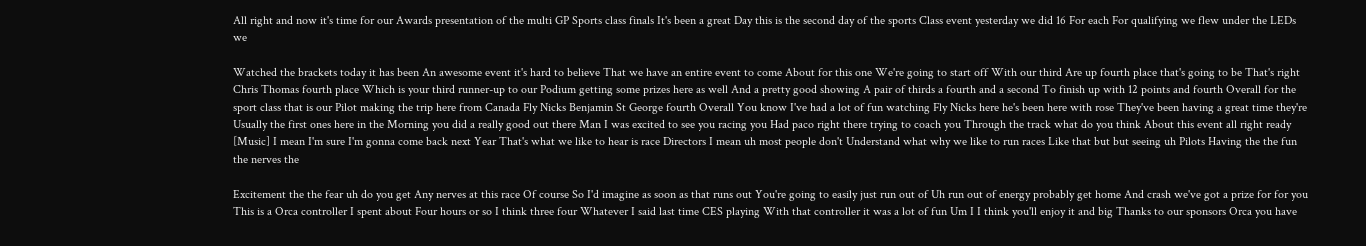All right and now it's time for our Awards presentation of the multi GP Sports class finals It's been a great Day this is the second day of the sports Class event yesterday we did 16 For each For qualifying we flew under the LEDs we

Watched the brackets today it has been An awesome event it's hard to believe That we have an entire event to come About for this one We're going to start off With our third Are up fourth place that's going to be That's right Chris Thomas fourth place Which is your third runner-up to our Podium getting some prizes here as well And a pretty good showing A pair of thirds a fourth and a second To finish up with 12 points and fourth Overall for the sport class that is our Pilot making the trip here from Canada Fly Nicks Benjamin St George fourth Overall You know I've had a lot of fun watching Fly Nicks here he's been here with rose They've been having a great time they're Usually the first ones here in the Morning you did a really good out there Man I was excited to see you racing you Had paco right there trying to coach you Through the track what do you think About this event all right ready [Music] I mean I'm sure I'm gonna come back next Year That's what we like to hear is race Directors I mean uh most people don't Understand what why we like to run races Like that but but seeing uh Pilots Having the the fun the nerves the

Excitement the the fear uh do you get Any nerves at this race Of course So I'd imagine as soon as that runs out You're going to easily just run out of Uh run out of energy probably get home And crash we've got a prize for for you This is a Orca controller I spent about Four hours or so I think three four Whatever I said last time CES playing With that controller it was a lot of fun Um I I think you'll enjoy it and big Thanks to our sponsors Orca you have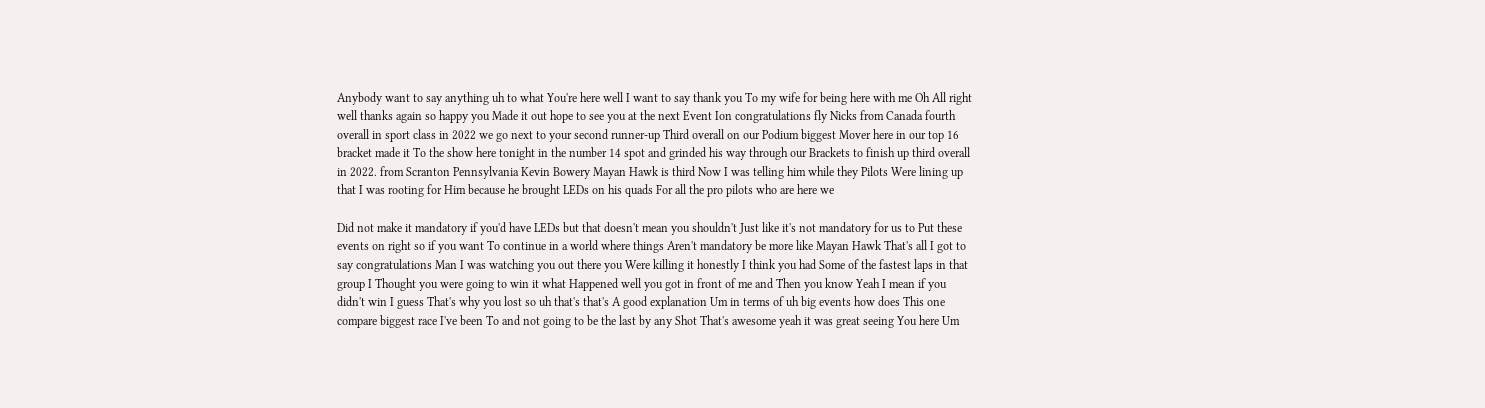Anybody want to say anything uh to what You're here well I want to say thank you To my wife for being here with me Oh All right well thanks again so happy you Made it out hope to see you at the next Event Ion congratulations fly Nicks from Canada fourth overall in sport class in 2022 we go next to your second runner-up Third overall on our Podium biggest Mover here in our top 16 bracket made it To the show here tonight in the number 14 spot and grinded his way through our Brackets to finish up third overall in 2022. from Scranton Pennsylvania Kevin Bowery Mayan Hawk is third Now I was telling him while they Pilots Were lining up that I was rooting for Him because he brought LEDs on his quads For all the pro pilots who are here we

Did not make it mandatory if you'd have LEDs but that doesn't mean you shouldn't Just like it's not mandatory for us to Put these events on right so if you want To continue in a world where things Aren't mandatory be more like Mayan Hawk That's all I got to say congratulations Man I was watching you out there you Were killing it honestly I think you had Some of the fastest laps in that group I Thought you were going to win it what Happened well you got in front of me and Then you know Yeah I mean if you didn't win I guess That's why you lost so uh that's that's A good explanation Um in terms of uh big events how does This one compare biggest race I've been To and not going to be the last by any Shot That's awesome yeah it was great seeing You here Um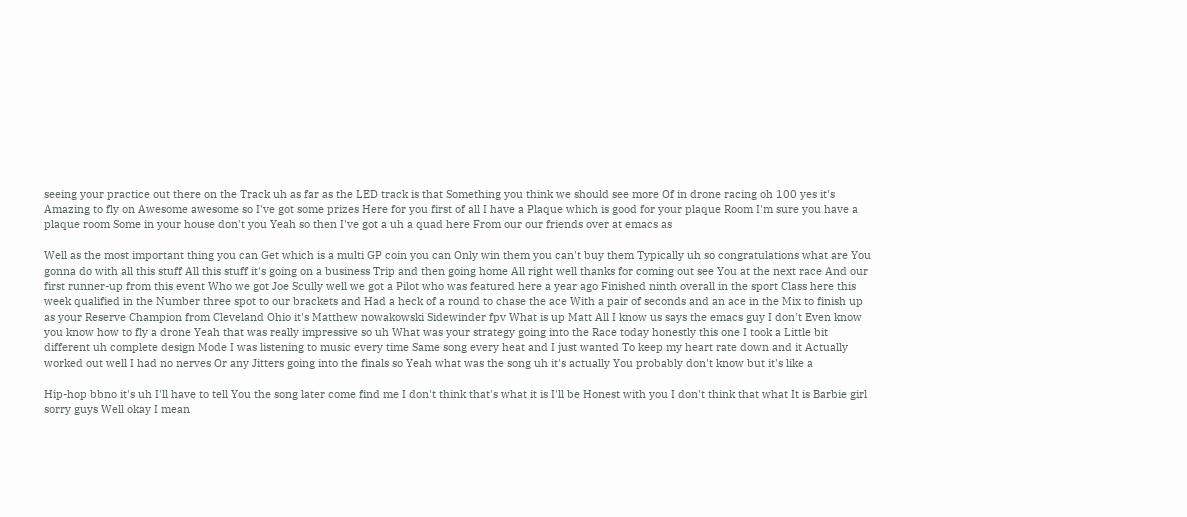seeing your practice out there on the Track uh as far as the LED track is that Something you think we should see more Of in drone racing oh 100 yes it's Amazing to fly on Awesome awesome so I've got some prizes Here for you first of all I have a Plaque which is good for your plaque Room I'm sure you have a plaque room Some in your house don't you Yeah so then I've got a uh a quad here From our our friends over at emacs as

Well as the most important thing you can Get which is a multi GP coin you can Only win them you can't buy them Typically uh so congratulations what are You gonna do with all this stuff All this stuff it's going on a business Trip and then going home All right well thanks for coming out see You at the next race And our first runner-up from this event Who we got Joe Scully well we got a Pilot who was featured here a year ago Finished ninth overall in the sport Class here this week qualified in the Number three spot to our brackets and Had a heck of a round to chase the ace With a pair of seconds and an ace in the Mix to finish up as your Reserve Champion from Cleveland Ohio it's Matthew nowakowski Sidewinder fpv What is up Matt All I know us says the emacs guy I don't Even know you know how to fly a drone Yeah that was really impressive so uh What was your strategy going into the Race today honestly this one I took a Little bit different uh complete design Mode I was listening to music every time Same song every heat and I just wanted To keep my heart rate down and it Actually worked out well I had no nerves Or any Jitters going into the finals so Yeah what was the song uh it's actually You probably don't know but it's like a

Hip-hop bbno it's uh I'll have to tell You the song later come find me I don't think that's what it is I'll be Honest with you I don't think that what It is Barbie girl sorry guys Well okay I mean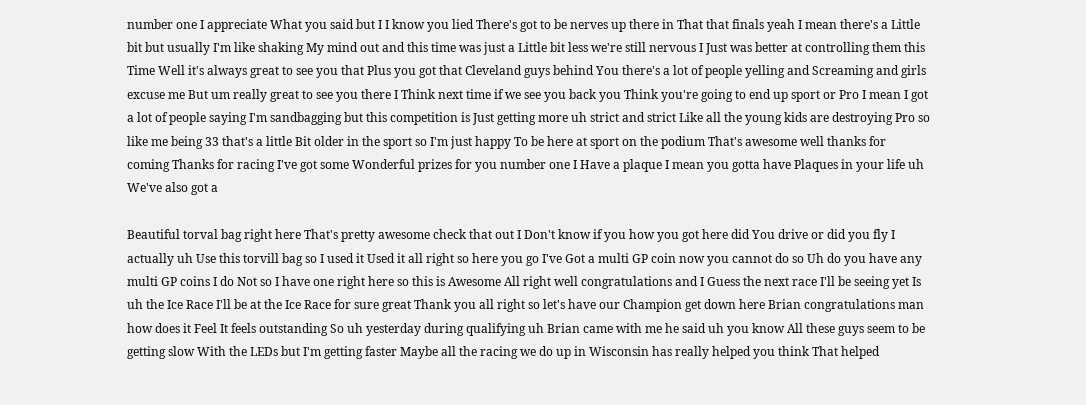number one I appreciate What you said but I I know you lied There's got to be nerves up there in That that finals yeah I mean there's a Little bit but usually I'm like shaking My mind out and this time was just a Little bit less we're still nervous I Just was better at controlling them this Time Well it's always great to see you that Plus you got that Cleveland guys behind You there's a lot of people yelling and Screaming and girls excuse me But um really great to see you there I Think next time if we see you back you Think you're going to end up sport or Pro I mean I got a lot of people saying I'm sandbagging but this competition is Just getting more uh strict and strict Like all the young kids are destroying Pro so like me being 33 that's a little Bit older in the sport so I'm just happy To be here at sport on the podium That's awesome well thanks for coming Thanks for racing I've got some Wonderful prizes for you number one I Have a plaque I mean you gotta have Plaques in your life uh We've also got a

Beautiful torval bag right here That's pretty awesome check that out I Don't know if you how you got here did You drive or did you fly I actually uh Use this torvill bag so I used it Used it all right so here you go I've Got a multi GP coin now you cannot do so Uh do you have any multi GP coins I do Not so I have one right here so this is Awesome All right well congratulations and I Guess the next race I'll be seeing yet Is uh the Ice Race I'll be at the Ice Race for sure great Thank you all right so let's have our Champion get down here Brian congratulations man how does it Feel It feels outstanding So uh yesterday during qualifying uh Brian came with me he said uh you know All these guys seem to be getting slow With the LEDs but I'm getting faster Maybe all the racing we do up in Wisconsin has really helped you think That helped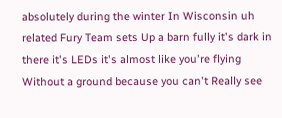absolutely during the winter In Wisconsin uh related Fury Team sets Up a barn fully it's dark in there it's LEDs it's almost like you're flying Without a ground because you can't Really see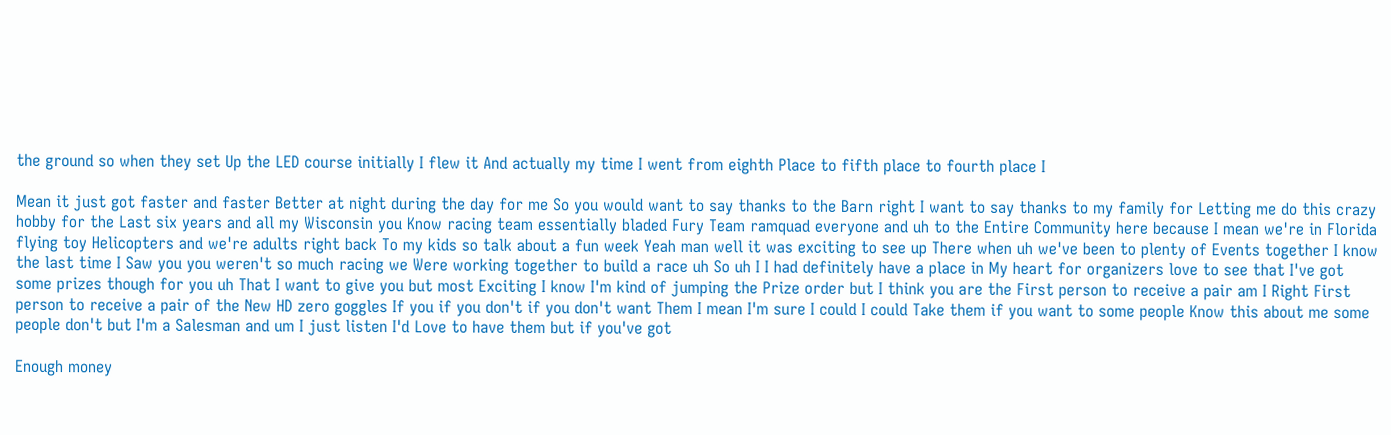the ground so when they set Up the LED course initially I flew it And actually my time I went from eighth Place to fifth place to fourth place I

Mean it just got faster and faster Better at night during the day for me So you would want to say thanks to the Barn right I want to say thanks to my family for Letting me do this crazy hobby for the Last six years and all my Wisconsin you Know racing team essentially bladed Fury Team ramquad everyone and uh to the Entire Community here because I mean we're in Florida flying toy Helicopters and we're adults right back To my kids so talk about a fun week Yeah man well it was exciting to see up There when uh we've been to plenty of Events together I know the last time I Saw you you weren't so much racing we Were working together to build a race uh So uh I I had definitely have a place in My heart for organizers love to see that I've got some prizes though for you uh That I want to give you but most Exciting I know I'm kind of jumping the Prize order but I think you are the First person to receive a pair am I Right First person to receive a pair of the New HD zero goggles If you if you don't if you don't want Them I mean I'm sure I could I could Take them if you want to some people Know this about me some people don't but I'm a Salesman and um I just listen I'd Love to have them but if you've got

Enough money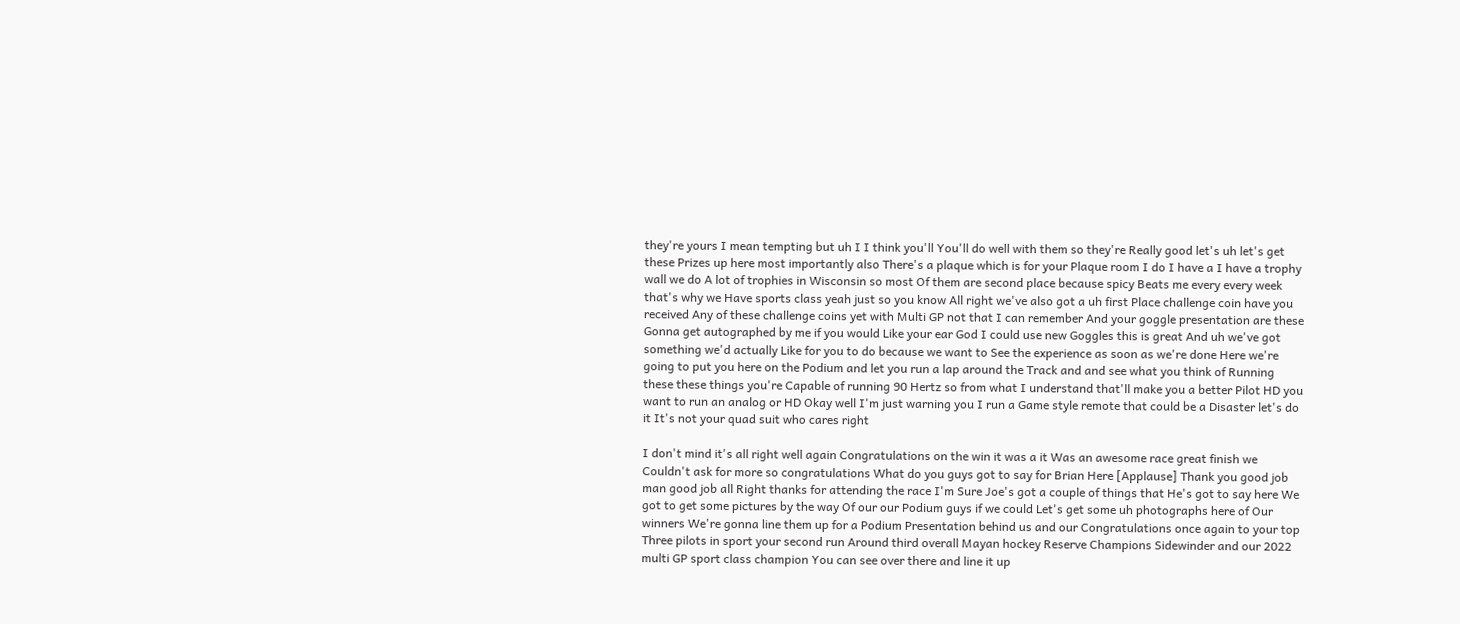they're yours I mean tempting but uh I I think you'll You'll do well with them so they're Really good let's uh let's get these Prizes up here most importantly also There's a plaque which is for your Plaque room I do I have a I have a trophy wall we do A lot of trophies in Wisconsin so most Of them are second place because spicy Beats me every every week that's why we Have sports class yeah just so you know All right we've also got a uh first Place challenge coin have you received Any of these challenge coins yet with Multi GP not that I can remember And your goggle presentation are these Gonna get autographed by me if you would Like your ear God I could use new Goggles this is great And uh we've got something we'd actually Like for you to do because we want to See the experience as soon as we're done Here we're going to put you here on the Podium and let you run a lap around the Track and and see what you think of Running these these things you're Capable of running 90 Hertz so from what I understand that'll make you a better Pilot HD you want to run an analog or HD Okay well I'm just warning you I run a Game style remote that could be a Disaster let's do it It's not your quad suit who cares right

I don't mind it's all right well again Congratulations on the win it was a it Was an awesome race great finish we Couldn't ask for more so congratulations What do you guys got to say for Brian Here [Applause] Thank you good job man good job all Right thanks for attending the race I'm Sure Joe's got a couple of things that He's got to say here We got to get some pictures by the way Of our our Podium guys if we could Let's get some uh photographs here of Our winners We're gonna line them up for a Podium Presentation behind us and our Congratulations once again to your top Three pilots in sport your second run Around third overall Mayan hockey Reserve Champions Sidewinder and our 2022 multi GP sport class champion You can see over there and line it up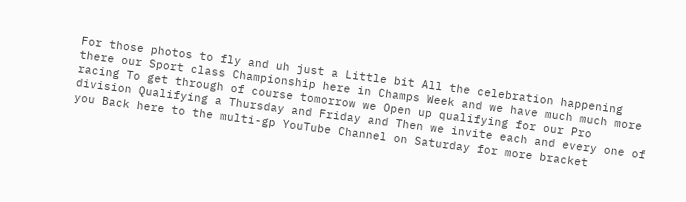For those photos to fly and uh just a Little bit All the celebration happening there our Sport class Championship here in Champs Week and we have much much more racing To get through of course tomorrow we Open up qualifying for our Pro division Qualifying a Thursday and Friday and Then we invite each and every one of you Back here to the multi-gp YouTube Channel on Saturday for more bracket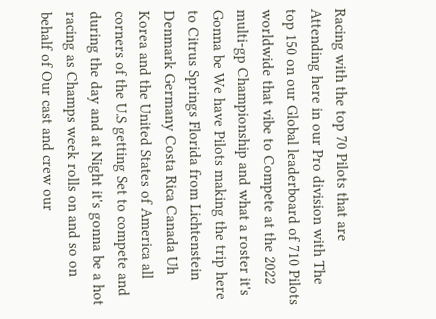Racing with the top 70 Pilots that are Attending here in our Pro division with The top 150 on our Global leaderboard of 710 Pilots worldwide that vibe to Compete at the 2022 multi-gp Championship and what a roster it's Gonna be We have Pilots making the trip here to Citrus Springs Florida from Lichtenstein Denmark Germany Costa Rica Canada Uh Korea and the United States of America all corners of the U.S getting Set to compete and during the day and at Night it's gonna be a hot racing as Champs week rolls on and so on behalf of Our cast and crew our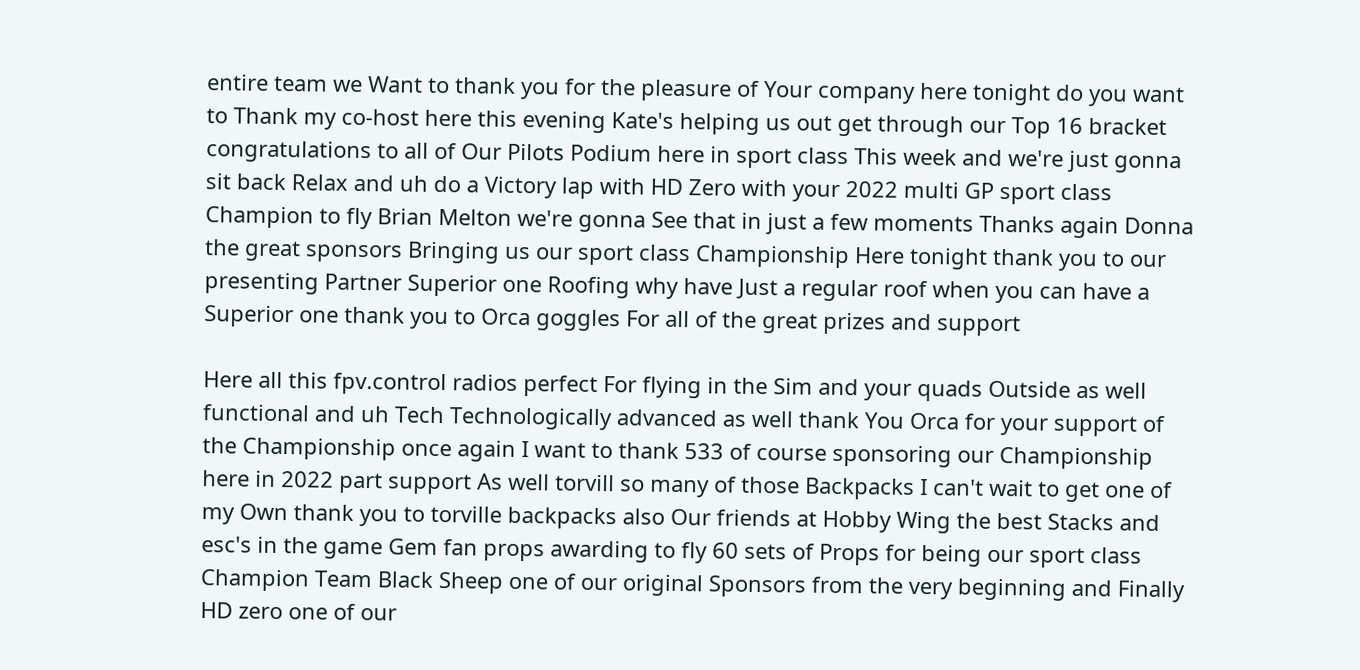entire team we Want to thank you for the pleasure of Your company here tonight do you want to Thank my co-host here this evening Kate's helping us out get through our Top 16 bracket congratulations to all of Our Pilots Podium here in sport class This week and we're just gonna sit back Relax and uh do a Victory lap with HD Zero with your 2022 multi GP sport class Champion to fly Brian Melton we're gonna See that in just a few moments Thanks again Donna the great sponsors Bringing us our sport class Championship Here tonight thank you to our presenting Partner Superior one Roofing why have Just a regular roof when you can have a Superior one thank you to Orca goggles For all of the great prizes and support

Here all this fpv.control radios perfect For flying in the Sim and your quads Outside as well functional and uh Tech Technologically advanced as well thank You Orca for your support of the Championship once again I want to thank 533 of course sponsoring our Championship here in 2022 part support As well torvill so many of those Backpacks I can't wait to get one of my Own thank you to torville backpacks also Our friends at Hobby Wing the best Stacks and esc's in the game Gem fan props awarding to fly 60 sets of Props for being our sport class Champion Team Black Sheep one of our original Sponsors from the very beginning and Finally HD zero one of our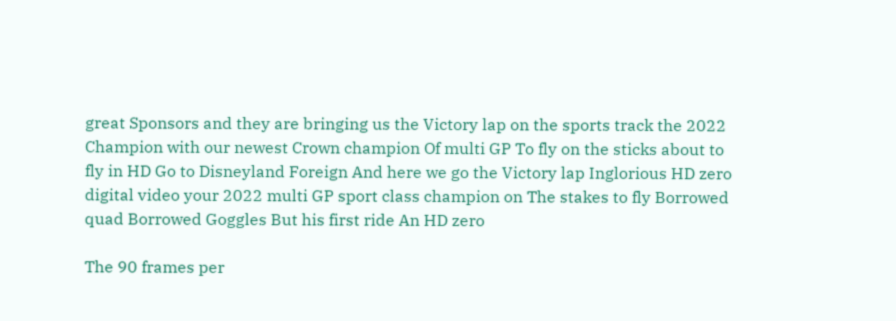great Sponsors and they are bringing us the Victory lap on the sports track the 2022 Champion with our newest Crown champion Of multi GP To fly on the sticks about to fly in HD Go to Disneyland Foreign And here we go the Victory lap Inglorious HD zero digital video your 2022 multi GP sport class champion on The stakes to fly Borrowed quad Borrowed Goggles But his first ride An HD zero

The 90 frames per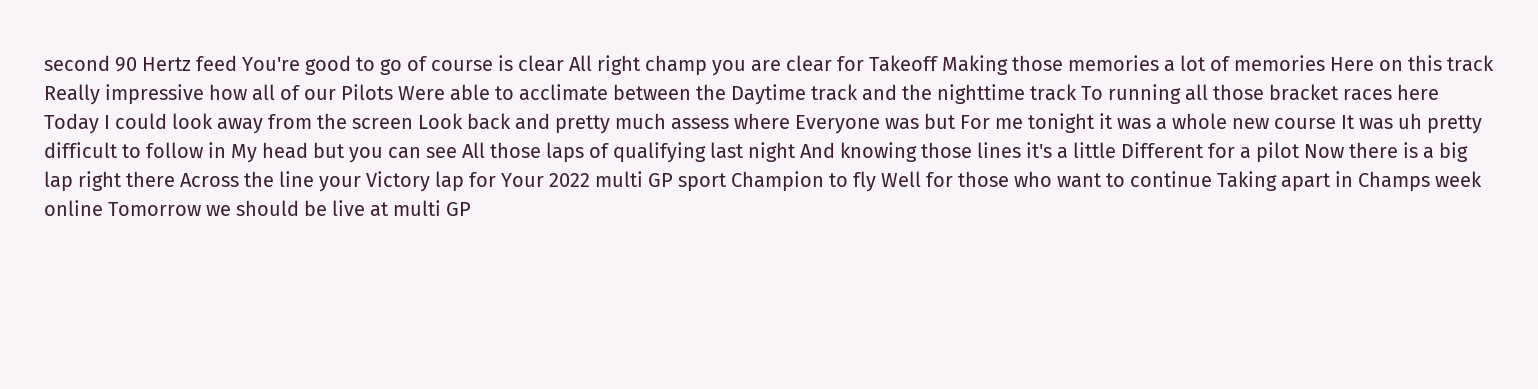second 90 Hertz feed You're good to go of course is clear All right champ you are clear for Takeoff Making those memories a lot of memories Here on this track Really impressive how all of our Pilots Were able to acclimate between the Daytime track and the nighttime track To running all those bracket races here Today I could look away from the screen Look back and pretty much assess where Everyone was but For me tonight it was a whole new course It was uh pretty difficult to follow in My head but you can see All those laps of qualifying last night And knowing those lines it's a little Different for a pilot Now there is a big lap right there Across the line your Victory lap for Your 2022 multi GP sport Champion to fly Well for those who want to continue Taking apart in Champs week online Tomorrow we should be live at multi GP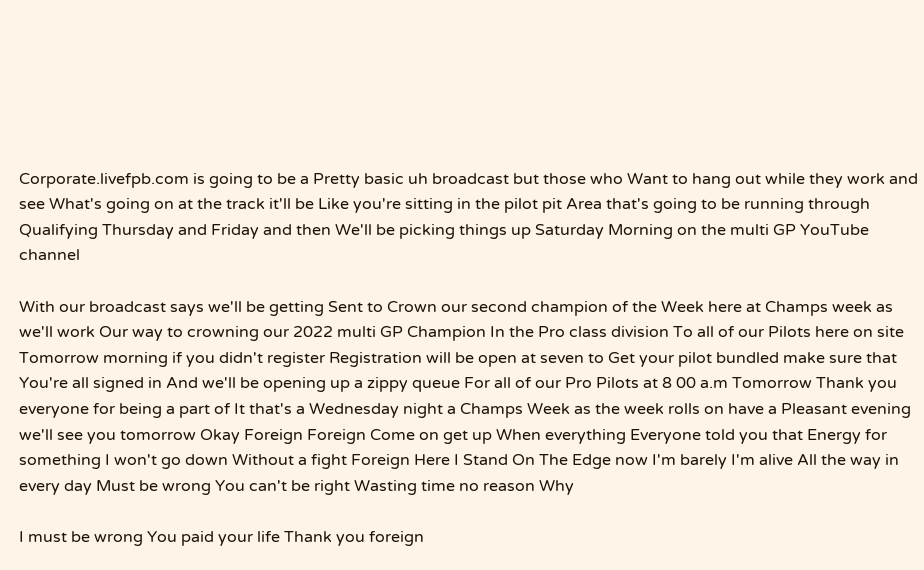Corporate.livefpb.com is going to be a Pretty basic uh broadcast but those who Want to hang out while they work and see What's going on at the track it'll be Like you're sitting in the pilot pit Area that's going to be running through Qualifying Thursday and Friday and then We'll be picking things up Saturday Morning on the multi GP YouTube channel

With our broadcast says we'll be getting Sent to Crown our second champion of the Week here at Champs week as we'll work Our way to crowning our 2022 multi GP Champion In the Pro class division To all of our Pilots here on site Tomorrow morning if you didn't register Registration will be open at seven to Get your pilot bundled make sure that You're all signed in And we'll be opening up a zippy queue For all of our Pro Pilots at 8 00 a.m Tomorrow Thank you everyone for being a part of It that's a Wednesday night a Champs Week as the week rolls on have a Pleasant evening we'll see you tomorrow Okay Foreign Foreign Come on get up When everything Everyone told you that Energy for something I won't go down Without a fight Foreign Here I Stand On The Edge now I'm barely I'm alive All the way in every day Must be wrong You can't be right Wasting time no reason Why

I must be wrong You paid your life Thank you foreign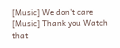[Music] We don't care [Music] Thank you Watch that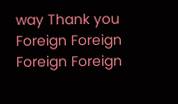way Thank you Foreign Foreign Foreign Foreign